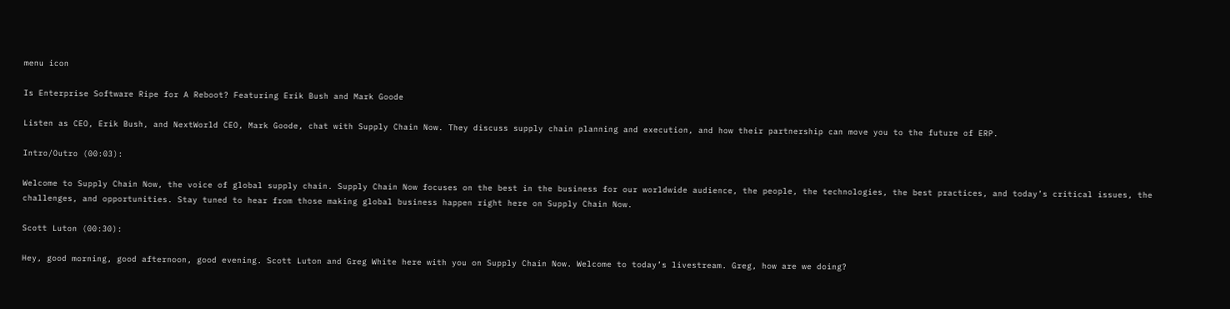menu icon

Is Enterprise Software Ripe for A Reboot? Featuring Erik Bush and Mark Goode

Listen as CEO, Erik Bush, and NextWorld CEO, Mark Goode, chat with Supply Chain Now. They discuss supply chain planning and execution, and how their partnership can move you to the future of ERP.

Intro/Outro (00:03):

Welcome to Supply Chain Now, the voice of global supply chain. Supply Chain Now focuses on the best in the business for our worldwide audience, the people, the technologies, the best practices, and today’s critical issues, the challenges, and opportunities. Stay tuned to hear from those making global business happen right here on Supply Chain Now.

Scott Luton (00:30):

Hey, good morning, good afternoon, good evening. Scott Luton and Greg White here with you on Supply Chain Now. Welcome to today’s livestream. Greg, how are we doing?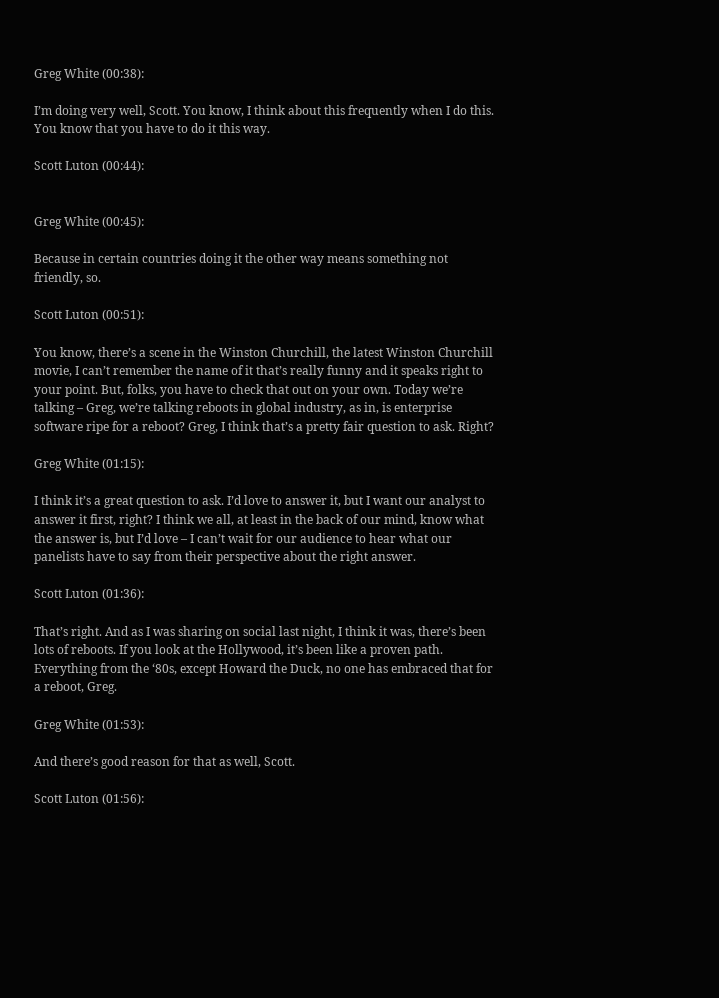Greg White (00:38):

I’m doing very well, Scott. You know, I think about this frequently when I do this. You know that you have to do it this way.

Scott Luton (00:44):


Greg White (00:45):

Because in certain countries doing it the other way means something not friendly, so.

Scott Luton (00:51):

You know, there’s a scene in the Winston Churchill, the latest Winston Churchill movie, I can’t remember the name of it that’s really funny and it speaks right to your point. But, folks, you have to check that out on your own. Today we’re talking – Greg, we’re talking reboots in global industry, as in, is enterprise software ripe for a reboot? Greg, I think that’s a pretty fair question to ask. Right?

Greg White (01:15):

I think it’s a great question to ask. I’d love to answer it, but I want our analyst to answer it first, right? I think we all, at least in the back of our mind, know what the answer is, but I’d love – I can’t wait for our audience to hear what our panelists have to say from their perspective about the right answer.

Scott Luton (01:36):

That’s right. And as I was sharing on social last night, I think it was, there’s been lots of reboots. If you look at the Hollywood, it’s been like a proven path. Everything from the ‘80s, except Howard the Duck, no one has embraced that for a reboot, Greg.

Greg White (01:53):

And there’s good reason for that as well, Scott.

Scott Luton (01:56):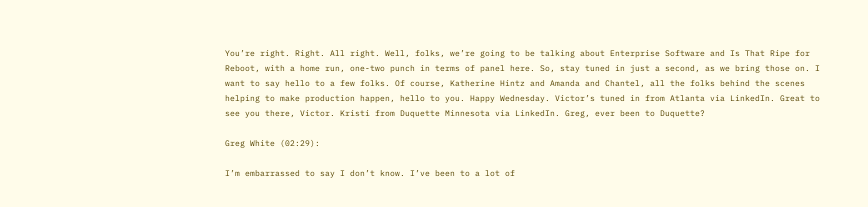You’re right. Right. All right. Well, folks, we’re going to be talking about Enterprise Software and Is That Ripe for Reboot, with a home run, one-two punch in terms of panel here. So, stay tuned in just a second, as we bring those on. I want to say hello to a few folks. Of course, Katherine Hintz and Amanda and Chantel, all the folks behind the scenes helping to make production happen, hello to you. Happy Wednesday. Victor’s tuned in from Atlanta via LinkedIn. Great to see you there, Victor. Kristi from Duquette Minnesota via LinkedIn. Greg, ever been to Duquette?

Greg White (02:29):

I’m embarrassed to say I don’t know. I’ve been to a lot of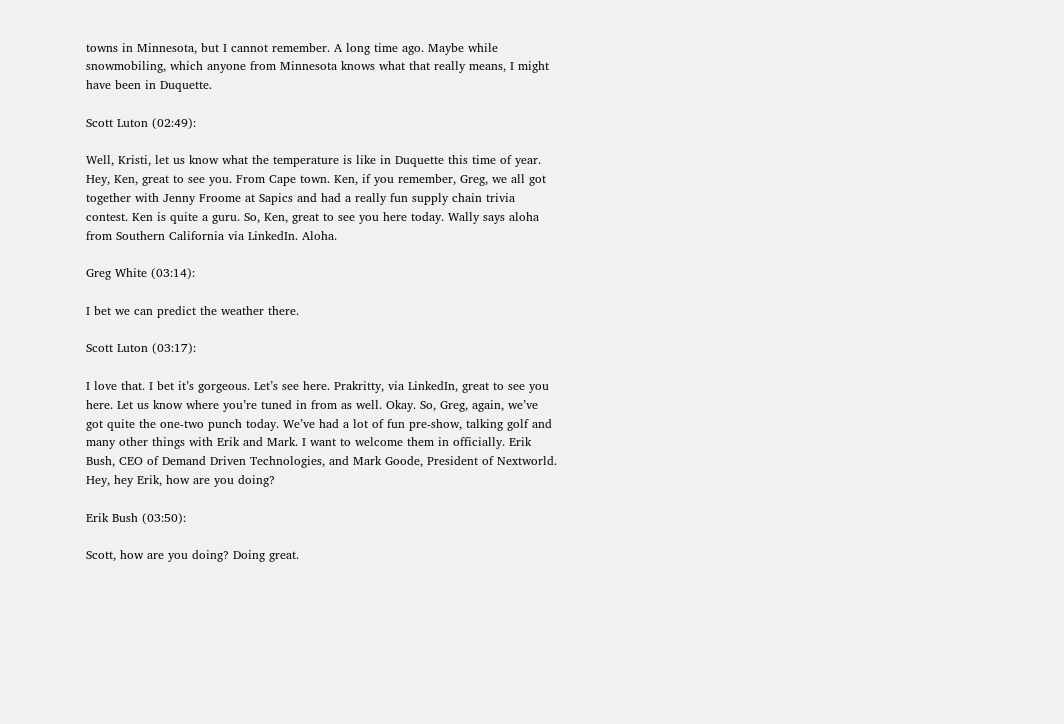towns in Minnesota, but I cannot remember. A long time ago. Maybe while snowmobiling, which anyone from Minnesota knows what that really means, I might have been in Duquette.

Scott Luton (02:49):

Well, Kristi, let us know what the temperature is like in Duquette this time of year. Hey, Ken, great to see you. From Cape town. Ken, if you remember, Greg, we all got together with Jenny Froome at Sapics and had a really fun supply chain trivia contest. Ken is quite a guru. So, Ken, great to see you here today. Wally says aloha from Southern California via LinkedIn. Aloha.

Greg White (03:14):

I bet we can predict the weather there.

Scott Luton (03:17):

I love that. I bet it’s gorgeous. Let’s see here. Prakritty, via LinkedIn, great to see you here. Let us know where you’re tuned in from as well. Okay. So, Greg, again, we’ve got quite the one-two punch today. We’ve had a lot of fun pre-show, talking golf and many other things with Erik and Mark. I want to welcome them in officially. Erik Bush, CEO of Demand Driven Technologies, and Mark Goode, President of Nextworld. Hey, hey Erik, how are you doing?

Erik Bush (03:50):

Scott, how are you doing? Doing great.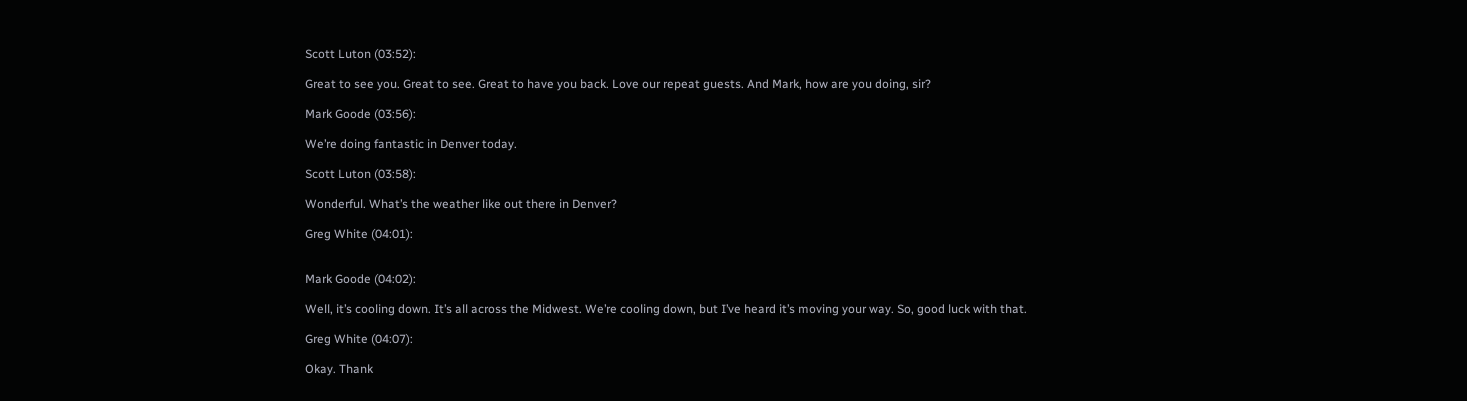Scott Luton (03:52):

Great to see you. Great to see. Great to have you back. Love our repeat guests. And Mark, how are you doing, sir?

Mark Goode (03:56):

We’re doing fantastic in Denver today.

Scott Luton (03:58):

Wonderful. What’s the weather like out there in Denver?

Greg White (04:01):


Mark Goode (04:02):

Well, it’s cooling down. It’s all across the Midwest. We’re cooling down, but I’ve heard it’s moving your way. So, good luck with that.

Greg White (04:07):

Okay. Thank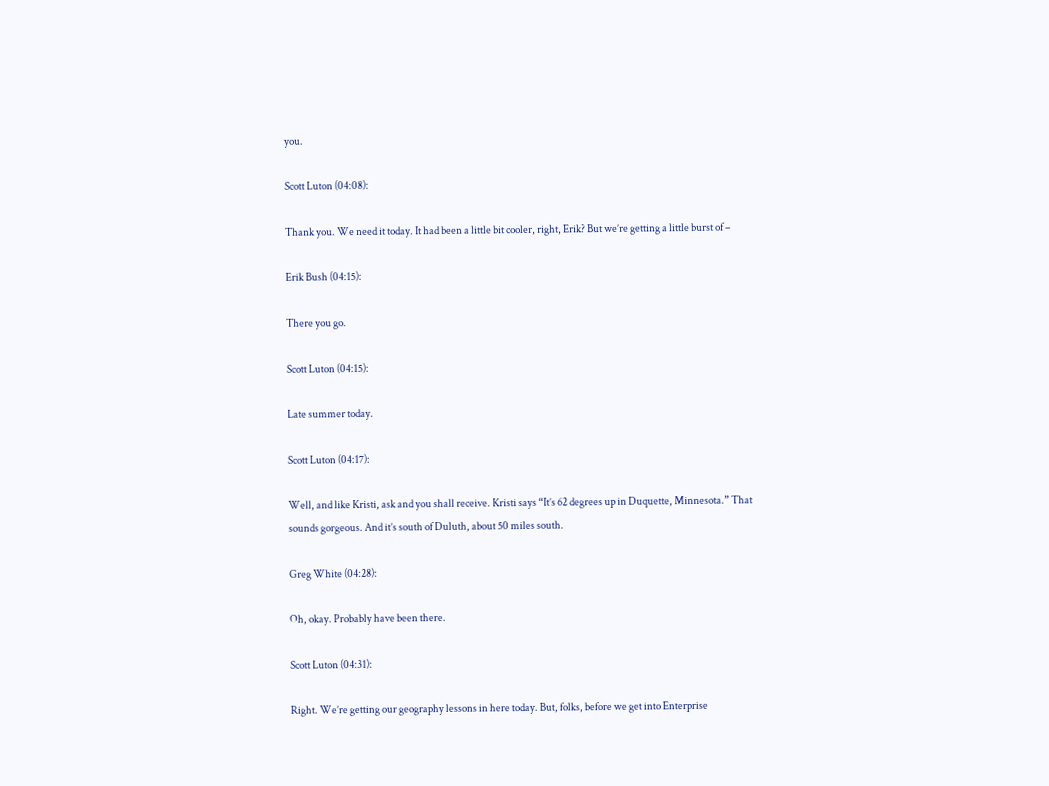you.

Scott Luton (04:08):

Thank you. We need it today. It had been a little bit cooler, right, Erik? But we’re getting a little burst of –

Erik Bush (04:15):

There you go.

Scott Luton (04:15):

Late summer today.

Scott Luton (04:17):

Well, and like Kristi, ask and you shall receive. Kristi says “It’s 62 degrees up in Duquette, Minnesota.” That sounds gorgeous. And it’s south of Duluth, about 50 miles south.

Greg White (04:28):

Oh, okay. Probably have been there.

Scott Luton (04:31):

Right. We’re getting our geography lessons in here today. But, folks, before we get into Enterprise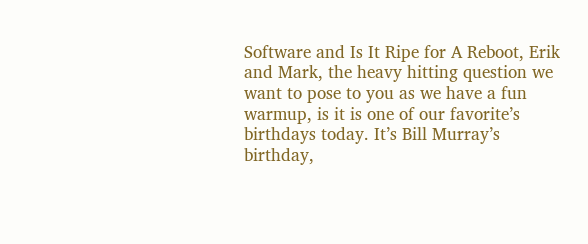Software and Is It Ripe for A Reboot, Erik and Mark, the heavy hitting question we want to pose to you as we have a fun warmup, is it is one of our favorite’s birthdays today. It’s Bill Murray’s birthday,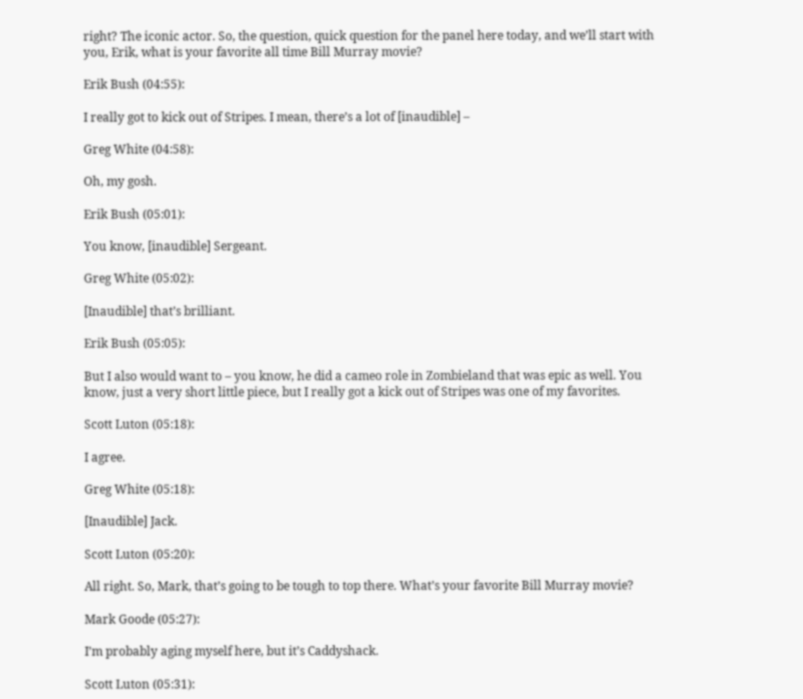right? The iconic actor. So, the question, quick question for the panel here today, and we’ll start with you, Erik, what is your favorite all time Bill Murray movie?

Erik Bush (04:55):

I really got to kick out of Stripes. I mean, there’s a lot of [inaudible] –

Greg White (04:58):

Oh, my gosh.

Erik Bush (05:01):

You know, [inaudible] Sergeant.

Greg White (05:02):

[Inaudible] that’s brilliant.

Erik Bush (05:05):

But I also would want to – you know, he did a cameo role in Zombieland that was epic as well. You know, just a very short little piece, but I really got a kick out of Stripes was one of my favorites.

Scott Luton (05:18):

I agree.

Greg White (05:18):

[Inaudible] Jack.

Scott Luton (05:20):

All right. So, Mark, that’s going to be tough to top there. What’s your favorite Bill Murray movie?

Mark Goode (05:27):

I’m probably aging myself here, but it’s Caddyshack.

Scott Luton (05:31):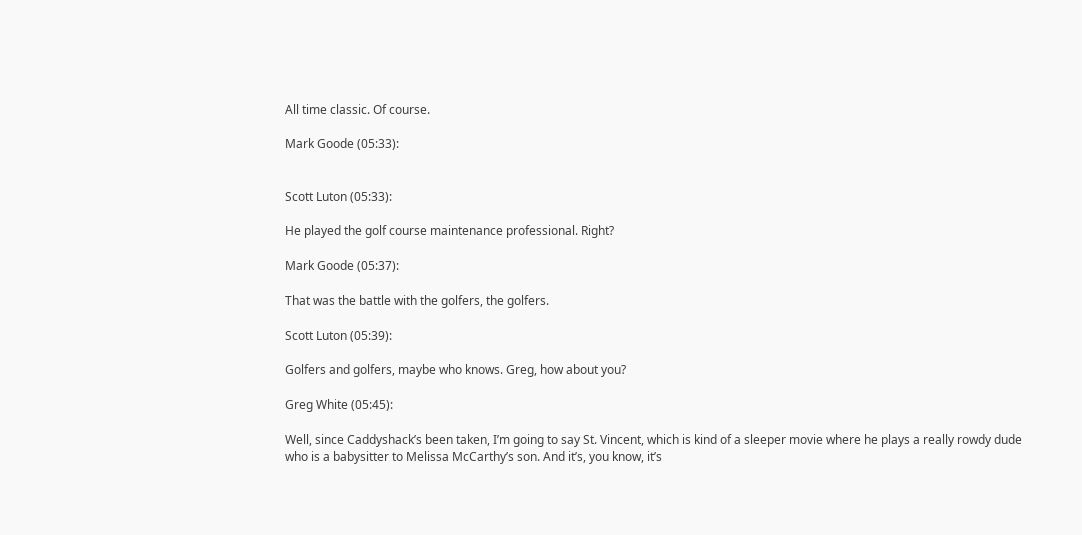All time classic. Of course.

Mark Goode (05:33):


Scott Luton (05:33):

He played the golf course maintenance professional. Right?

Mark Goode (05:37):

That was the battle with the golfers, the golfers.

Scott Luton (05:39):

Golfers and golfers, maybe who knows. Greg, how about you?

Greg White (05:45):

Well, since Caddyshack’s been taken, I’m going to say St. Vincent, which is kind of a sleeper movie where he plays a really rowdy dude who is a babysitter to Melissa McCarthy’s son. And it’s, you know, it’s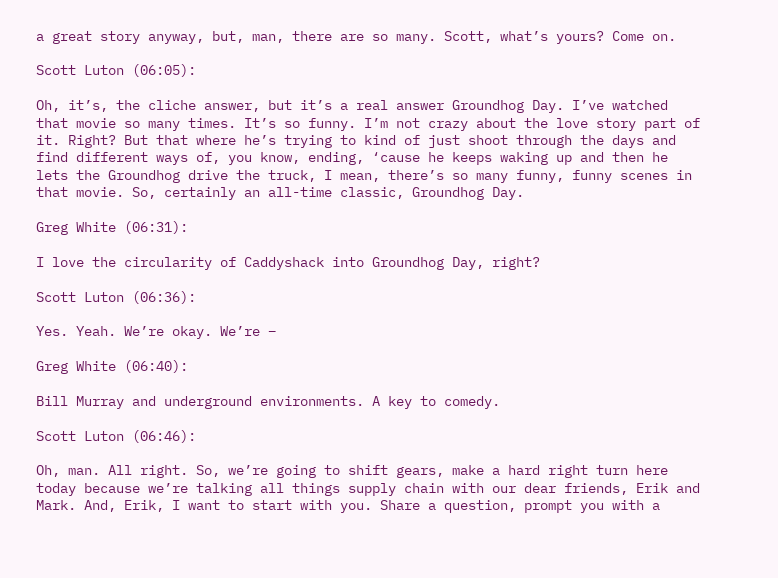a great story anyway, but, man, there are so many. Scott, what’s yours? Come on.

Scott Luton (06:05):

Oh, it’s, the cliche answer, but it’s a real answer Groundhog Day. I’ve watched that movie so many times. It’s so funny. I’m not crazy about the love story part of it. Right? But that where he’s trying to kind of just shoot through the days and find different ways of, you know, ending, ‘cause he keeps waking up and then he lets the Groundhog drive the truck, I mean, there’s so many funny, funny scenes in that movie. So, certainly an all-time classic, Groundhog Day.

Greg White (06:31):

I love the circularity of Caddyshack into Groundhog Day, right?

Scott Luton (06:36):

Yes. Yeah. We’re okay. We’re –

Greg White (06:40):

Bill Murray and underground environments. A key to comedy.

Scott Luton (06:46):

Oh, man. All right. So, we’re going to shift gears, make a hard right turn here today because we’re talking all things supply chain with our dear friends, Erik and Mark. And, Erik, I want to start with you. Share a question, prompt you with a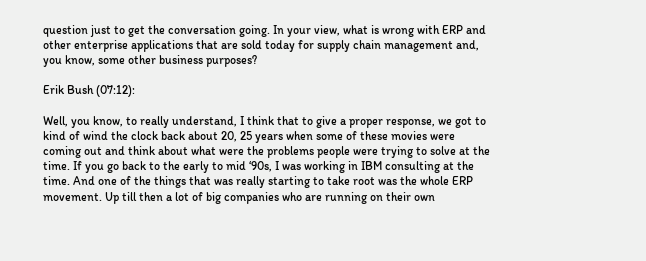question just to get the conversation going. In your view, what is wrong with ERP and other enterprise applications that are sold today for supply chain management and, you know, some other business purposes?

Erik Bush (07:12):

Well, you know, to really understand, I think that to give a proper response, we got to kind of wind the clock back about 20, 25 years when some of these movies were coming out and think about what were the problems people were trying to solve at the time. If you go back to the early to mid ‘90s, I was working in IBM consulting at the time. And one of the things that was really starting to take root was the whole ERP movement. Up till then a lot of big companies who are running on their own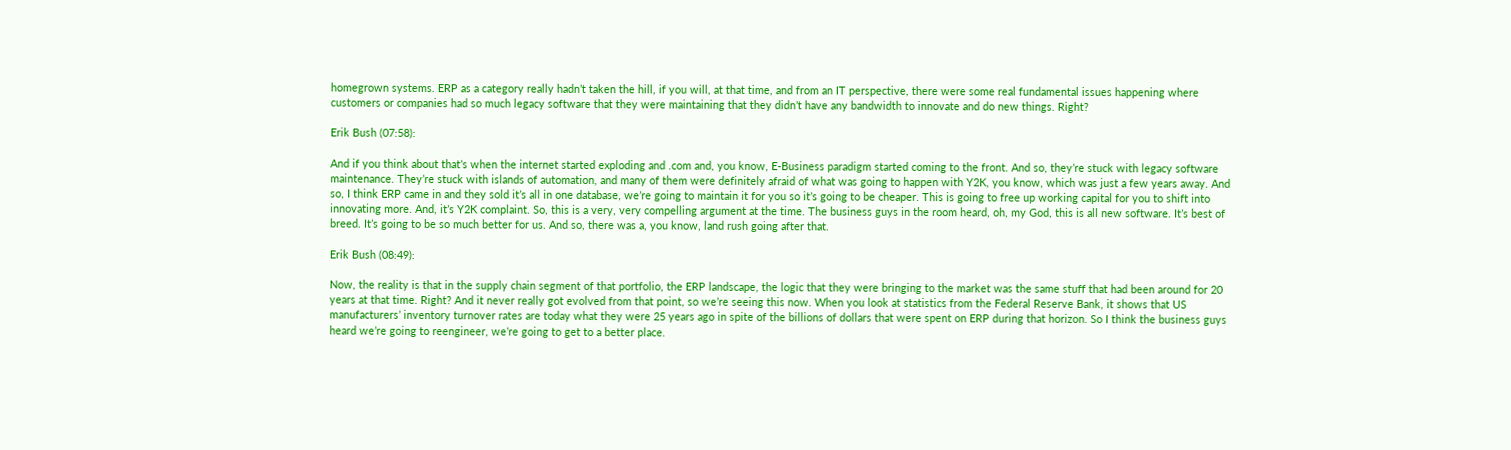homegrown systems. ERP as a category really hadn’t taken the hill, if you will, at that time, and from an IT perspective, there were some real fundamental issues happening where customers or companies had so much legacy software that they were maintaining that they didn’t have any bandwidth to innovate and do new things. Right?

Erik Bush (07:58):

And if you think about that’s when the internet started exploding and .com and, you know, E-Business paradigm started coming to the front. And so, they’re stuck with legacy software maintenance. They’re stuck with islands of automation, and many of them were definitely afraid of what was going to happen with Y2K, you know, which was just a few years away. And so, I think ERP came in and they sold it’s all in one database, we’re going to maintain it for you so it’s going to be cheaper. This is going to free up working capital for you to shift into innovating more. And, it’s Y2K complaint. So, this is a very, very compelling argument at the time. The business guys in the room heard, oh, my God, this is all new software. It’s best of breed. It’s going to be so much better for us. And so, there was a, you know, land rush going after that.

Erik Bush (08:49):

Now, the reality is that in the supply chain segment of that portfolio, the ERP landscape, the logic that they were bringing to the market was the same stuff that had been around for 20 years at that time. Right? And it never really got evolved from that point, so we’re seeing this now. When you look at statistics from the Federal Reserve Bank, it shows that US manufacturers’ inventory turnover rates are today what they were 25 years ago in spite of the billions of dollars that were spent on ERP during that horizon. So I think the business guys heard we’re going to reengineer, we’re going to get to a better place.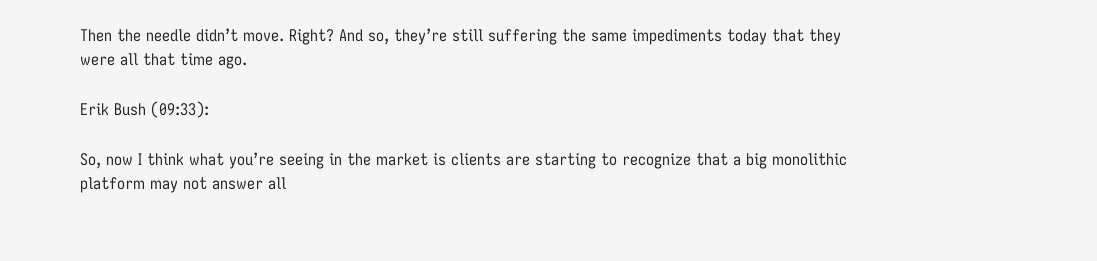Then the needle didn’t move. Right? And so, they’re still suffering the same impediments today that they were all that time ago.

Erik Bush (09:33):

So, now I think what you’re seeing in the market is clients are starting to recognize that a big monolithic platform may not answer all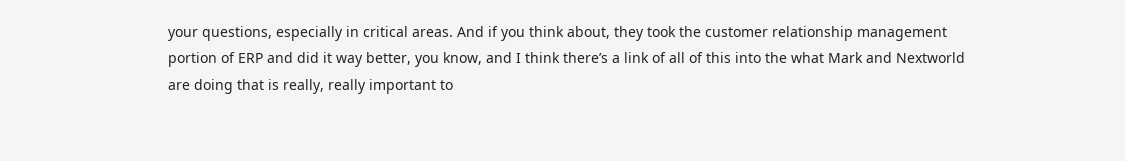your questions, especially in critical areas. And if you think about, they took the customer relationship management portion of ERP and did it way better, you know, and I think there’s a link of all of this into the what Mark and Nextworld are doing that is really, really important to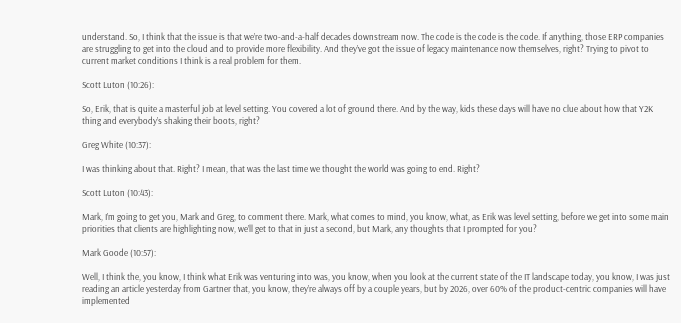understand. So, I think that the issue is that we’re two-and-a-half decades downstream now. The code is the code is the code. If anything, those ERP companies are struggling to get into the cloud and to provide more flexibility. And they’ve got the issue of legacy maintenance now themselves, right? Trying to pivot to current market conditions I think is a real problem for them.

Scott Luton (10:26):

So, Erik, that is quite a masterful job at level setting. You covered a lot of ground there. And by the way, kids these days will have no clue about how that Y2K thing and everybody’s shaking their boots, right?

Greg White (10:37):

I was thinking about that. Right? I mean, that was the last time we thought the world was going to end. Right?

Scott Luton (10:43):

Mark, I’m going to get you, Mark and Greg, to comment there. Mark, what comes to mind, you know, what, as Erik was level setting, before we get into some main priorities that clients are highlighting now, we’ll get to that in just a second, but Mark, any thoughts that I prompted for you?

Mark Goode (10:57):

Well, I think the, you know, I think what Erik was venturing into was, you know, when you look at the current state of the IT landscape today, you know, I was just reading an article yesterday from Gartner that, you know, they’re always off by a couple years, but by 2026, over 60% of the product-centric companies will have implemented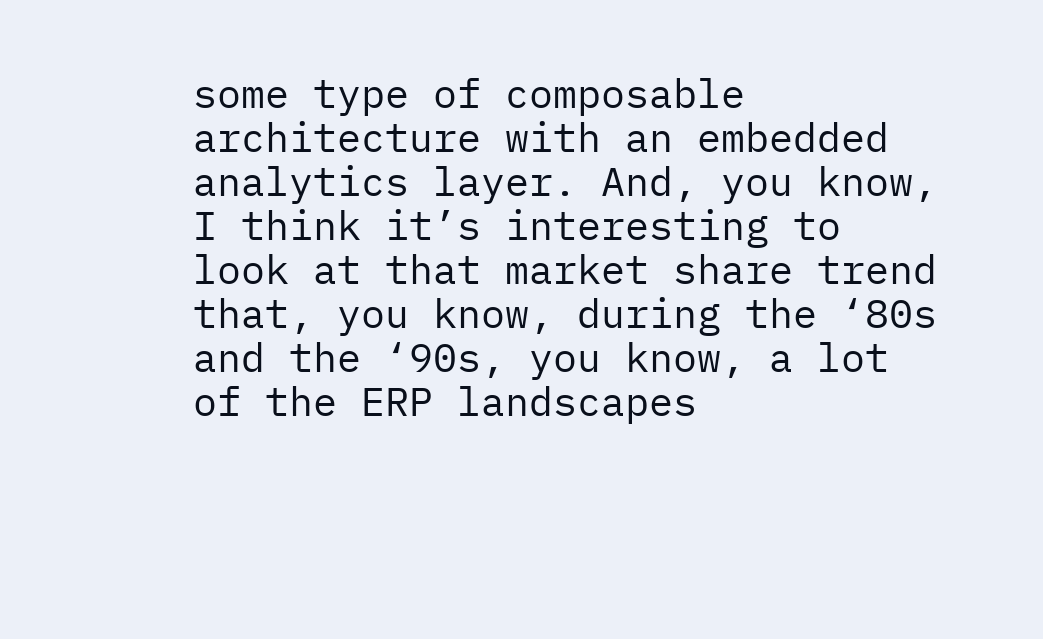some type of composable architecture with an embedded analytics layer. And, you know, I think it’s interesting to look at that market share trend that, you know, during the ‘80s and the ‘90s, you know, a lot of the ERP landscapes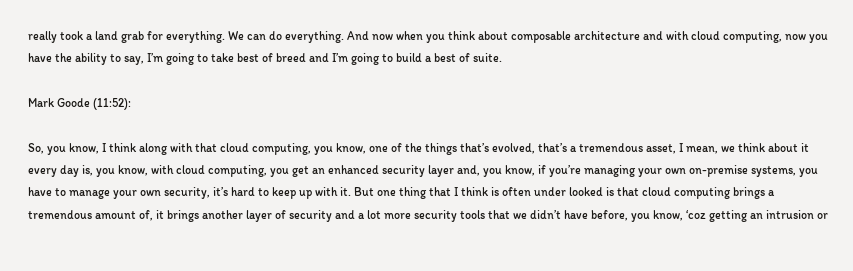really took a land grab for everything. We can do everything. And now when you think about composable architecture and with cloud computing, now you have the ability to say, I’m going to take best of breed and I’m going to build a best of suite.

Mark Goode (11:52):

So, you know, I think along with that cloud computing, you know, one of the things that’s evolved, that’s a tremendous asset, I mean, we think about it every day is, you know, with cloud computing, you get an enhanced security layer and, you know, if you’re managing your own on-premise systems, you have to manage your own security, it’s hard to keep up with it. But one thing that I think is often under looked is that cloud computing brings a tremendous amount of, it brings another layer of security and a lot more security tools that we didn’t have before, you know, ‘coz getting an intrusion or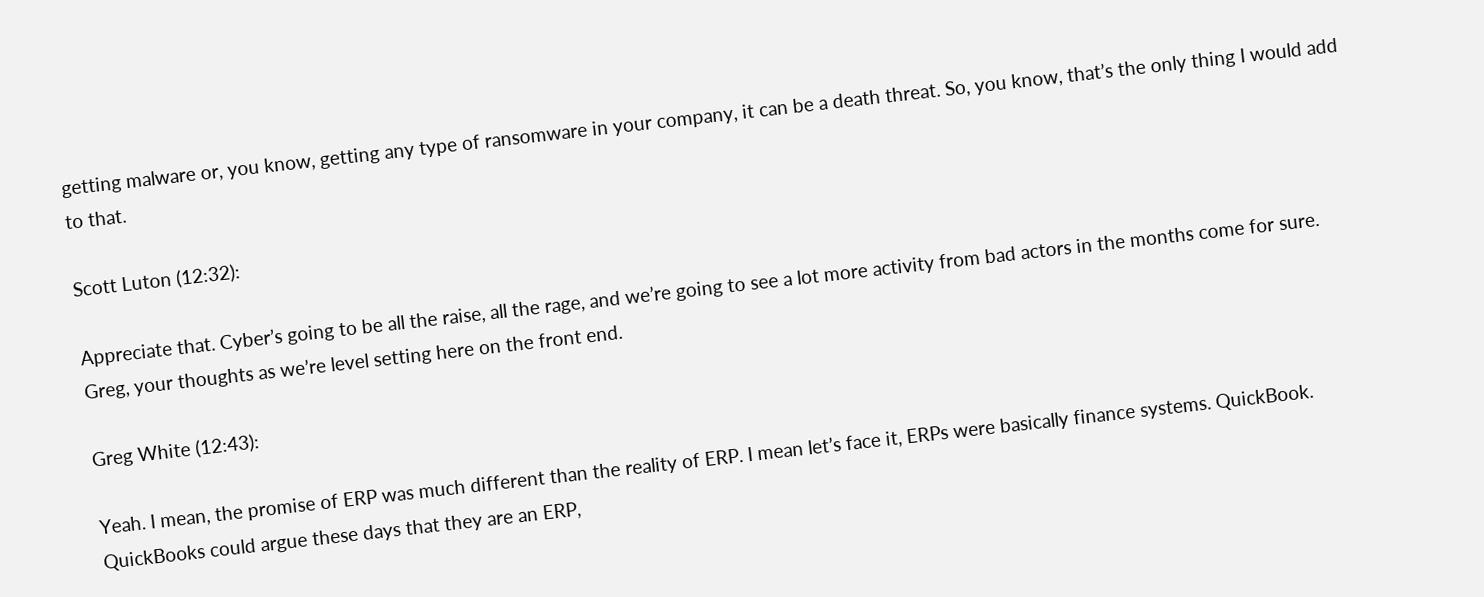getting malware or, you know, getting any type of ransomware in your company, it can be a death threat. So, you know, that’s the only thing I would add to that.

Scott Luton (12:32):

Appreciate that. Cyber’s going to be all the raise, all the rage, and we’re going to see a lot more activity from bad actors in the months come for sure. Greg, your thoughts as we’re level setting here on the front end.

Greg White (12:43):

Yeah. I mean, the promise of ERP was much different than the reality of ERP. I mean let’s face it, ERPs were basically finance systems. QuickBook. QuickBooks could argue these days that they are an ERP,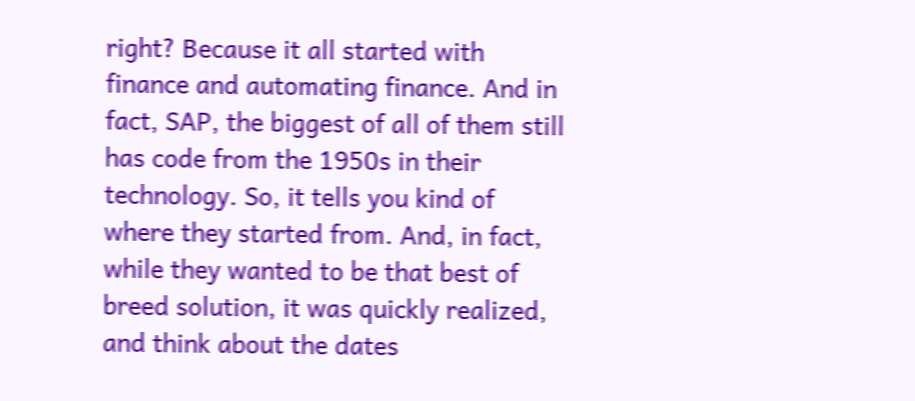right? Because it all started with finance and automating finance. And in fact, SAP, the biggest of all of them still has code from the 1950s in their technology. So, it tells you kind of where they started from. And, in fact, while they wanted to be that best of breed solution, it was quickly realized, and think about the dates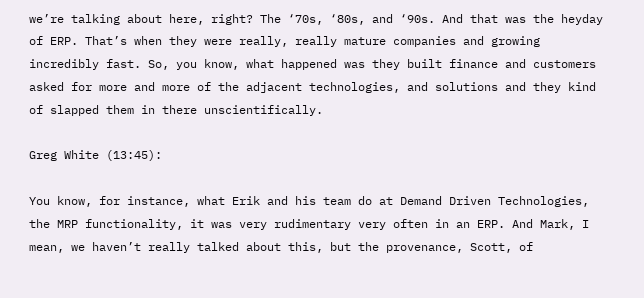we’re talking about here, right? The ‘70s, ‘80s, and ‘90s. And that was the heyday of ERP. That’s when they were really, really mature companies and growing incredibly fast. So, you know, what happened was they built finance and customers asked for more and more of the adjacent technologies, and solutions and they kind of slapped them in there unscientifically.

Greg White (13:45):

You know, for instance, what Erik and his team do at Demand Driven Technologies, the MRP functionality, it was very rudimentary very often in an ERP. And Mark, I mean, we haven’t really talked about this, but the provenance, Scott, of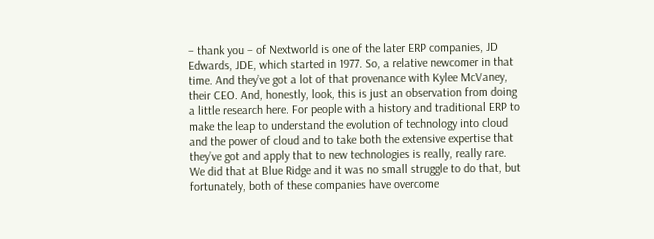– thank you – of Nextworld is one of the later ERP companies, JD Edwards, JDE, which started in 1977. So, a relative newcomer in that time. And they’ve got a lot of that provenance with Kylee McVaney, their CEO. And, honestly, look, this is just an observation from doing a little research here. For people with a history and traditional ERP to make the leap to understand the evolution of technology into cloud and the power of cloud and to take both the extensive expertise that they’ve got and apply that to new technologies is really, really rare. We did that at Blue Ridge and it was no small struggle to do that, but fortunately, both of these companies have overcome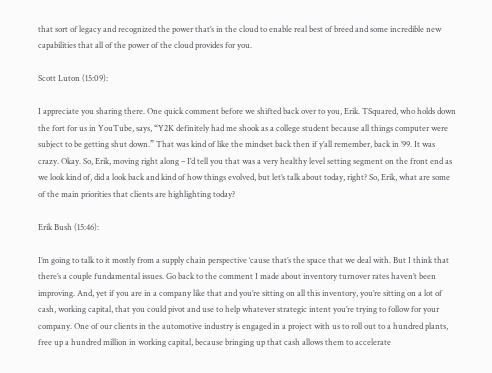that sort of legacy and recognized the power that’s in the cloud to enable real best of breed and some incredible new capabilities that all of the power of the cloud provides for you.

Scott Luton (15:09):

I appreciate you sharing there. One quick comment before we shifted back over to you, Erik. TSquared, who holds down the fort for us in YouTube, says, “Y2K definitely had me shook as a college student because all things computer were subject to be getting shut down.” That was kind of like the mindset back then if y’all remember, back in ’99. It was crazy. Okay. So, Erik, moving right along – I’d tell you that was a very healthy level setting segment on the front end as we look kind of, did a look back and kind of how things evolved, but let’s talk about today, right? So, Erik, what are some of the main priorities that clients are highlighting today?

Erik Bush (15:46):

I’m going to talk to it mostly from a supply chain perspective ‘cause that’s the space that we deal with. But I think that there’s a couple fundamental issues. Go back to the comment I made about inventory turnover rates haven’t been improving. And, yet if you are in a company like that and you’re sitting on all this inventory, you’re sitting on a lot of cash, working capital, that you could pivot and use to help whatever strategic intent you’re trying to follow for your company. One of our clients in the automotive industry is engaged in a project with us to roll out to a hundred plants, free up a hundred million in working capital, because bringing up that cash allows them to accelerate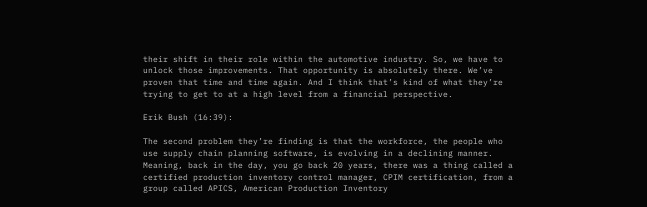their shift in their role within the automotive industry. So, we have to unlock those improvements. That opportunity is absolutely there. We’ve proven that time and time again. And I think that’s kind of what they’re trying to get to at a high level from a financial perspective.

Erik Bush (16:39):

The second problem they’re finding is that the workforce, the people who use supply chain planning software, is evolving in a declining manner. Meaning, back in the day, you go back 20 years, there was a thing called a certified production inventory control manager, CPIM certification, from a group called APICS, American Production Inventory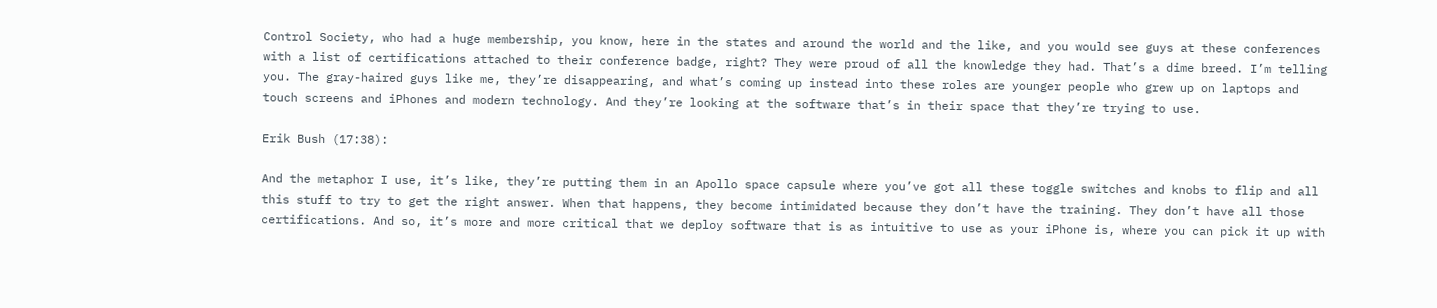Control Society, who had a huge membership, you know, here in the states and around the world and the like, and you would see guys at these conferences with a list of certifications attached to their conference badge, right? They were proud of all the knowledge they had. That’s a dime breed. I’m telling you. The gray-haired guys like me, they’re disappearing, and what’s coming up instead into these roles are younger people who grew up on laptops and touch screens and iPhones and modern technology. And they’re looking at the software that’s in their space that they’re trying to use.

Erik Bush (17:38):

And the metaphor I use, it’s like, they’re putting them in an Apollo space capsule where you’ve got all these toggle switches and knobs to flip and all this stuff to try to get the right answer. When that happens, they become intimidated because they don’t have the training. They don’t have all those certifications. And so, it’s more and more critical that we deploy software that is as intuitive to use as your iPhone is, where you can pick it up with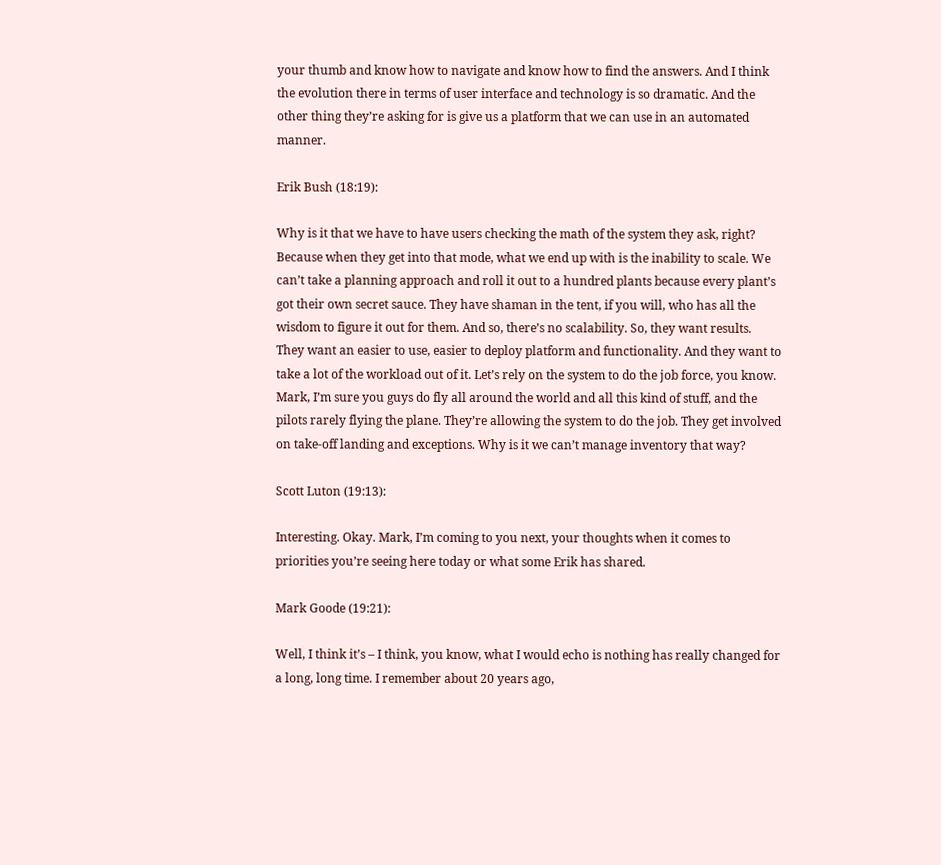your thumb and know how to navigate and know how to find the answers. And I think the evolution there in terms of user interface and technology is so dramatic. And the other thing they’re asking for is give us a platform that we can use in an automated manner.

Erik Bush (18:19):

Why is it that we have to have users checking the math of the system they ask, right? Because when they get into that mode, what we end up with is the inability to scale. We can’t take a planning approach and roll it out to a hundred plants because every plant’s got their own secret sauce. They have shaman in the tent, if you will, who has all the wisdom to figure it out for them. And so, there’s no scalability. So, they want results. They want an easier to use, easier to deploy platform and functionality. And they want to take a lot of the workload out of it. Let’s rely on the system to do the job force, you know. Mark, I’m sure you guys do fly all around the world and all this kind of stuff, and the pilots rarely flying the plane. They’re allowing the system to do the job. They get involved on take-off landing and exceptions. Why is it we can’t manage inventory that way?

Scott Luton (19:13):

Interesting. Okay. Mark, I’m coming to you next, your thoughts when it comes to priorities you’re seeing here today or what some Erik has shared.

Mark Goode (19:21):

Well, I think it’s – I think, you know, what I would echo is nothing has really changed for a long, long time. I remember about 20 years ago,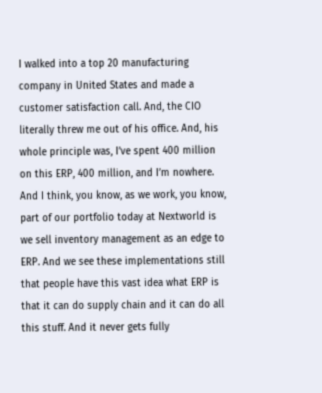I walked into a top 20 manufacturing company in United States and made a customer satisfaction call. And, the CIO literally threw me out of his office. And, his whole principle was, I’ve spent 400 million on this ERP, 400 million, and I’m nowhere. And I think, you know, as we work, you know, part of our portfolio today at Nextworld is we sell inventory management as an edge to ERP. And we see these implementations still that people have this vast idea what ERP is that it can do supply chain and it can do all this stuff. And it never gets fully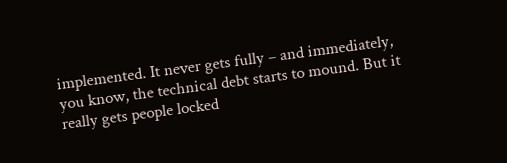implemented. It never gets fully – and immediately, you know, the technical debt starts to mound. But it really gets people locked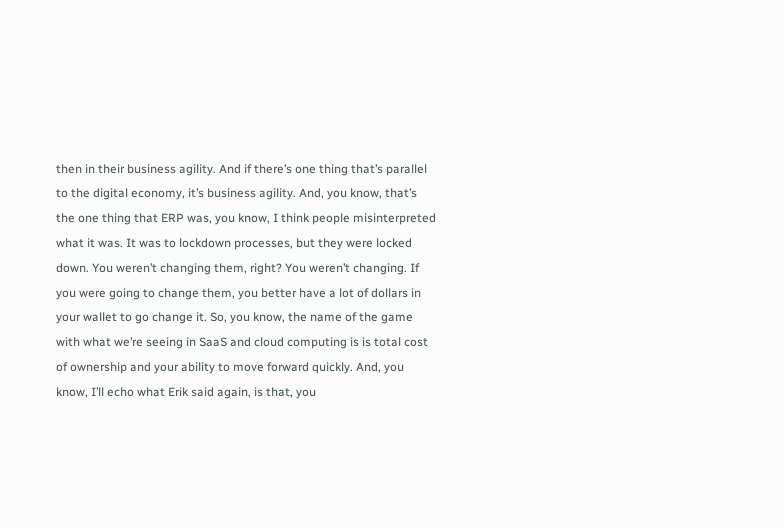then in their business agility. And if there’s one thing that’s parallel to the digital economy, it’s business agility. And, you know, that’s the one thing that ERP was, you know, I think people misinterpreted what it was. It was to lockdown processes, but they were locked down. You weren’t changing them, right? You weren’t changing. If you were going to change them, you better have a lot of dollars in your wallet to go change it. So, you know, the name of the game with what we’re seeing in SaaS and cloud computing is is total cost of ownership and your ability to move forward quickly. And, you know, I’ll echo what Erik said again, is that, you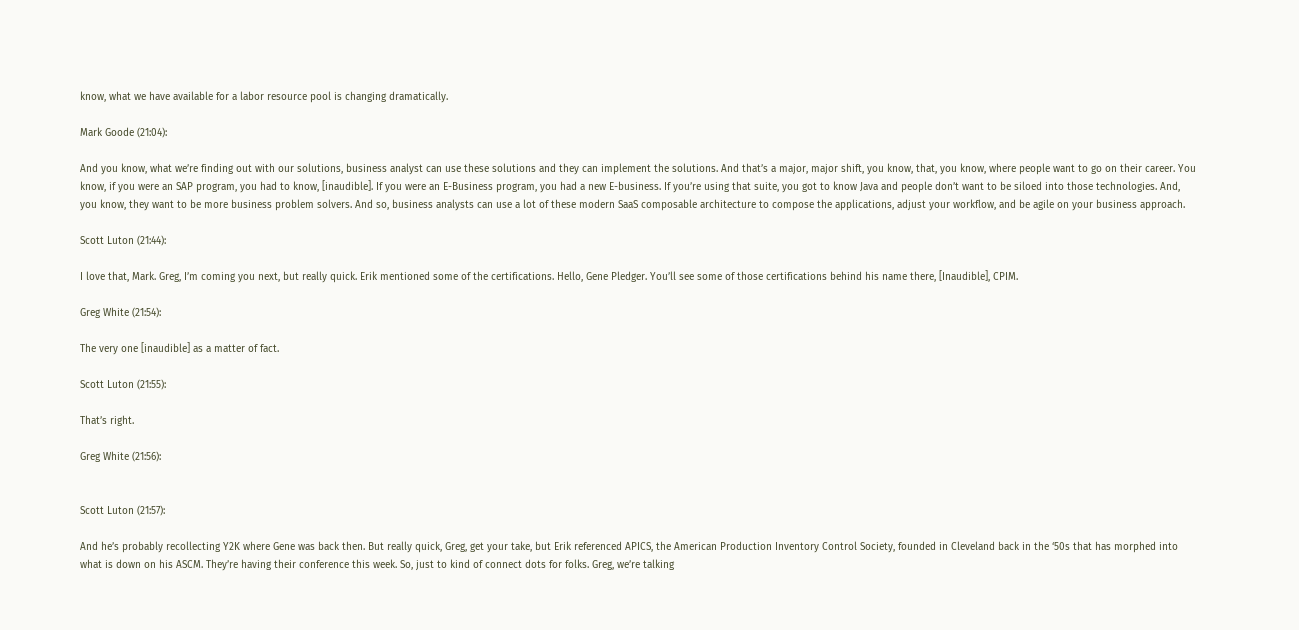know, what we have available for a labor resource pool is changing dramatically.

Mark Goode (21:04):

And you know, what we’re finding out with our solutions, business analyst can use these solutions and they can implement the solutions. And that’s a major, major shift, you know, that, you know, where people want to go on their career. You know, if you were an SAP program, you had to know, [inaudible]. If you were an E-Business program, you had a new E-business. If you’re using that suite, you got to know Java and people don’t want to be siloed into those technologies. And, you know, they want to be more business problem solvers. And so, business analysts can use a lot of these modern SaaS composable architecture to compose the applications, adjust your workflow, and be agile on your business approach.

Scott Luton (21:44):

I love that, Mark. Greg, I’m coming you next, but really quick. Erik mentioned some of the certifications. Hello, Gene Pledger. You’ll see some of those certifications behind his name there, [Inaudible], CPIM.

Greg White (21:54):

The very one [inaudible] as a matter of fact.

Scott Luton (21:55):

That’s right.

Greg White (21:56):


Scott Luton (21:57):

And he’s probably recollecting Y2K where Gene was back then. But really quick, Greg, get your take, but Erik referenced APICS, the American Production Inventory Control Society, founded in Cleveland back in the ‘50s that has morphed into what is down on his ASCM. They’re having their conference this week. So, just to kind of connect dots for folks. Greg, we’re talking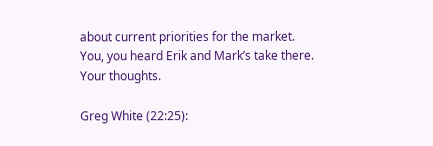about current priorities for the market. You, you heard Erik and Mark’s take there. Your thoughts.

Greg White (22:25):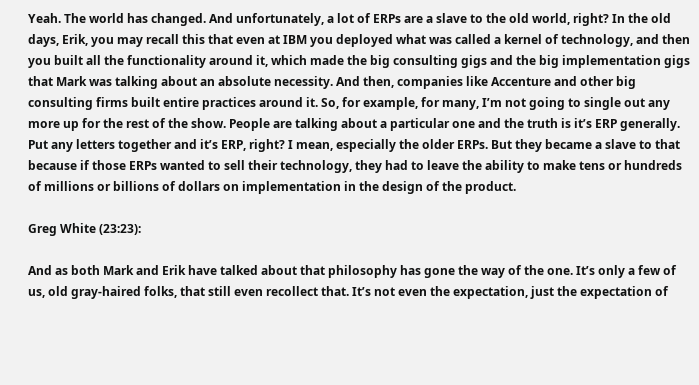Yeah. The world has changed. And unfortunately, a lot of ERPs are a slave to the old world, right? In the old days, Erik, you may recall this that even at IBM you deployed what was called a kernel of technology, and then you built all the functionality around it, which made the big consulting gigs and the big implementation gigs that Mark was talking about an absolute necessity. And then, companies like Accenture and other big consulting firms built entire practices around it. So, for example, for many, I’m not going to single out any more up for the rest of the show. People are talking about a particular one and the truth is it’s ERP generally. Put any letters together and it’s ERP, right? I mean, especially the older ERPs. But they became a slave to that because if those ERPs wanted to sell their technology, they had to leave the ability to make tens or hundreds of millions or billions of dollars on implementation in the design of the product.

Greg White (23:23):

And as both Mark and Erik have talked about that philosophy has gone the way of the one. It’s only a few of us, old gray-haired folks, that still even recollect that. It’s not even the expectation, just the expectation of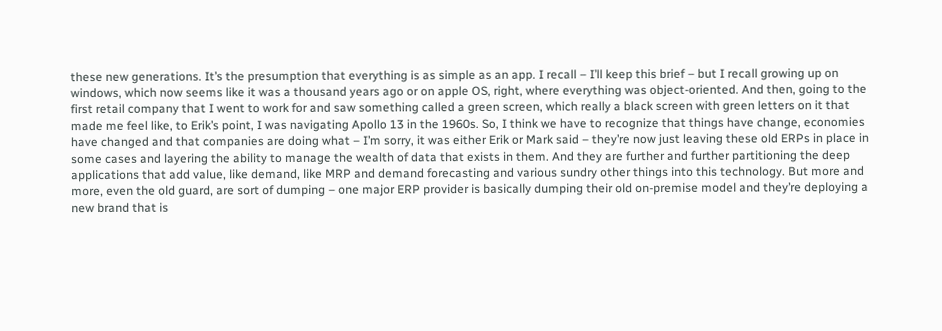these new generations. It’s the presumption that everything is as simple as an app. I recall – I’ll keep this brief – but I recall growing up on windows, which now seems like it was a thousand years ago or on apple OS, right, where everything was object-oriented. And then, going to the first retail company that I went to work for and saw something called a green screen, which really a black screen with green letters on it that made me feel like, to Erik’s point, I was navigating Apollo 13 in the 1960s. So, I think we have to recognize that things have change, economies have changed and that companies are doing what – I’m sorry, it was either Erik or Mark said – they’re now just leaving these old ERPs in place in some cases and layering the ability to manage the wealth of data that exists in them. And they are further and further partitioning the deep applications that add value, like demand, like MRP and demand forecasting and various sundry other things into this technology. But more and more, even the old guard, are sort of dumping – one major ERP provider is basically dumping their old on-premise model and they’re deploying a new brand that is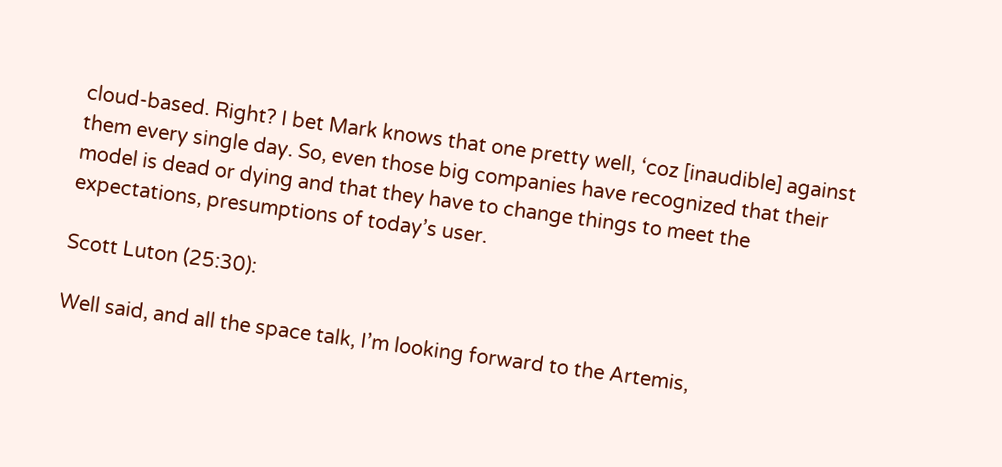cloud-based. Right? I bet Mark knows that one pretty well, ‘coz [inaudible] against them every single day. So, even those big companies have recognized that their model is dead or dying and that they have to change things to meet the expectations, presumptions of today’s user.

Scott Luton (25:30):

Well said, and all the space talk, I’m looking forward to the Artemis,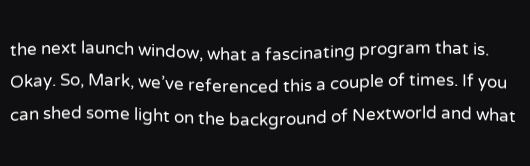the next launch window, what a fascinating program that is. Okay. So, Mark, we’ve referenced this a couple of times. If you can shed some light on the background of Nextworld and what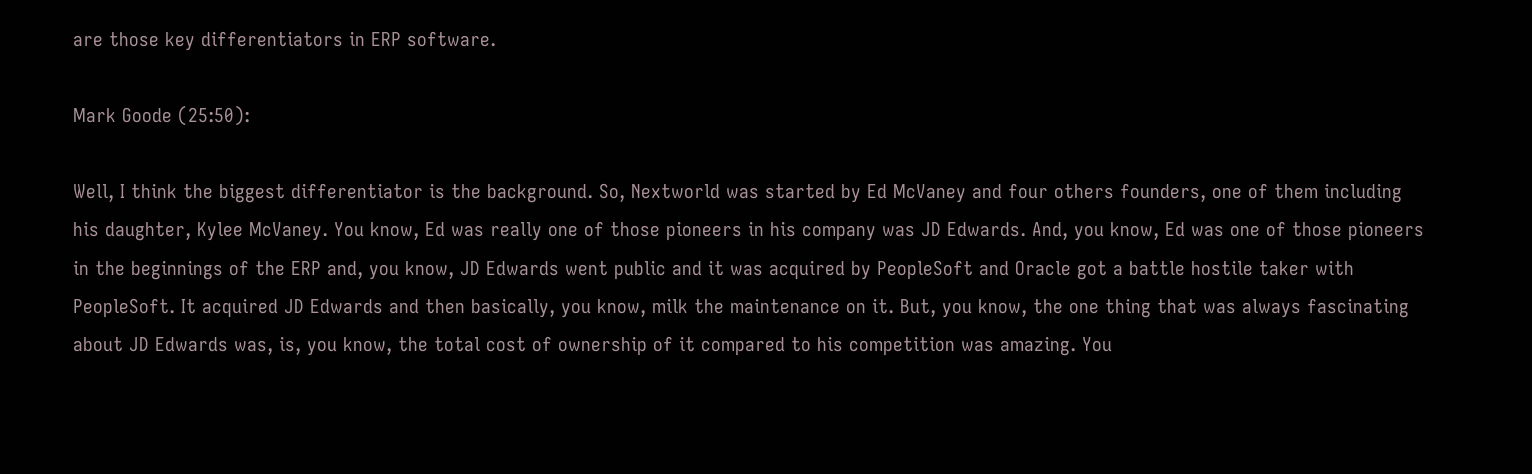are those key differentiators in ERP software.

Mark Goode (25:50):

Well, I think the biggest differentiator is the background. So, Nextworld was started by Ed McVaney and four others founders, one of them including his daughter, Kylee McVaney. You know, Ed was really one of those pioneers in his company was JD Edwards. And, you know, Ed was one of those pioneers in the beginnings of the ERP and, you know, JD Edwards went public and it was acquired by PeopleSoft and Oracle got a battle hostile taker with PeopleSoft. It acquired JD Edwards and then basically, you know, milk the maintenance on it. But, you know, the one thing that was always fascinating about JD Edwards was, is, you know, the total cost of ownership of it compared to his competition was amazing. You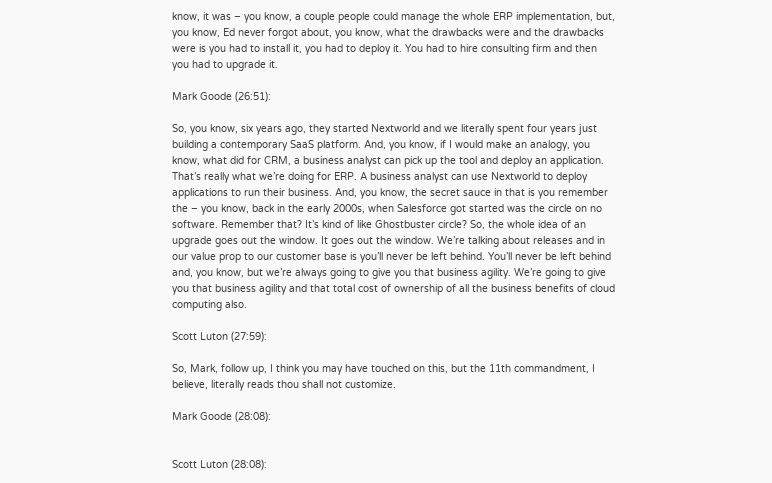know, it was – you know, a couple people could manage the whole ERP implementation, but, you know, Ed never forgot about, you know, what the drawbacks were and the drawbacks were is you had to install it, you had to deploy it. You had to hire consulting firm and then you had to upgrade it.

Mark Goode (26:51):

So, you know, six years ago, they started Nextworld and we literally spent four years just building a contemporary SaaS platform. And, you know, if I would make an analogy, you know, what did for CRM, a business analyst can pick up the tool and deploy an application. That’s really what we’re doing for ERP. A business analyst can use Nextworld to deploy applications to run their business. And, you know, the secret sauce in that is you remember the – you know, back in the early 2000s, when Salesforce got started was the circle on no software. Remember that? It’s kind of like Ghostbuster circle? So, the whole idea of an upgrade goes out the window. It goes out the window. We’re talking about releases and in our value prop to our customer base is you’ll never be left behind. You’ll never be left behind and, you know, but we’re always going to give you that business agility. We’re going to give you that business agility and that total cost of ownership of all the business benefits of cloud computing also.

Scott Luton (27:59):

So, Mark, follow up, I think you may have touched on this, but the 11th commandment, I believe, literally reads thou shall not customize.

Mark Goode (28:08):


Scott Luton (28:08):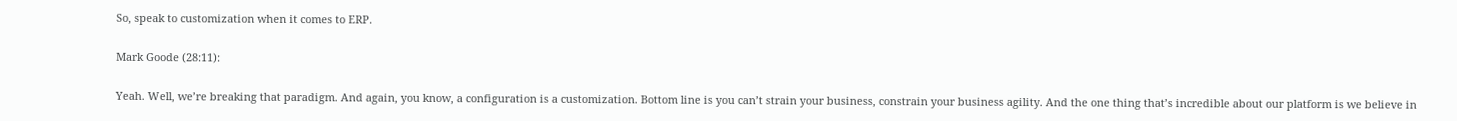So, speak to customization when it comes to ERP.

Mark Goode (28:11):

Yeah. Well, we’re breaking that paradigm. And again, you know, a configuration is a customization. Bottom line is you can’t strain your business, constrain your business agility. And the one thing that’s incredible about our platform is we believe in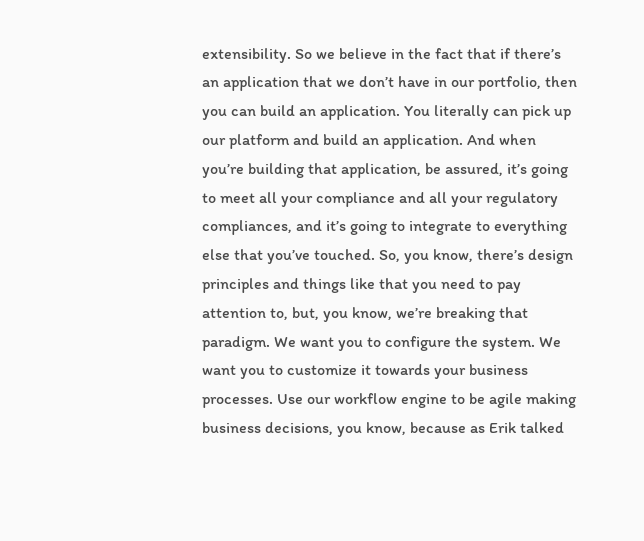extensibility. So we believe in the fact that if there’s an application that we don’t have in our portfolio, then you can build an application. You literally can pick up our platform and build an application. And when you’re building that application, be assured, it’s going to meet all your compliance and all your regulatory compliances, and it’s going to integrate to everything else that you’ve touched. So, you know, there’s design principles and things like that you need to pay attention to, but, you know, we’re breaking that paradigm. We want you to configure the system. We want you to customize it towards your business processes. Use our workflow engine to be agile making business decisions, you know, because as Erik talked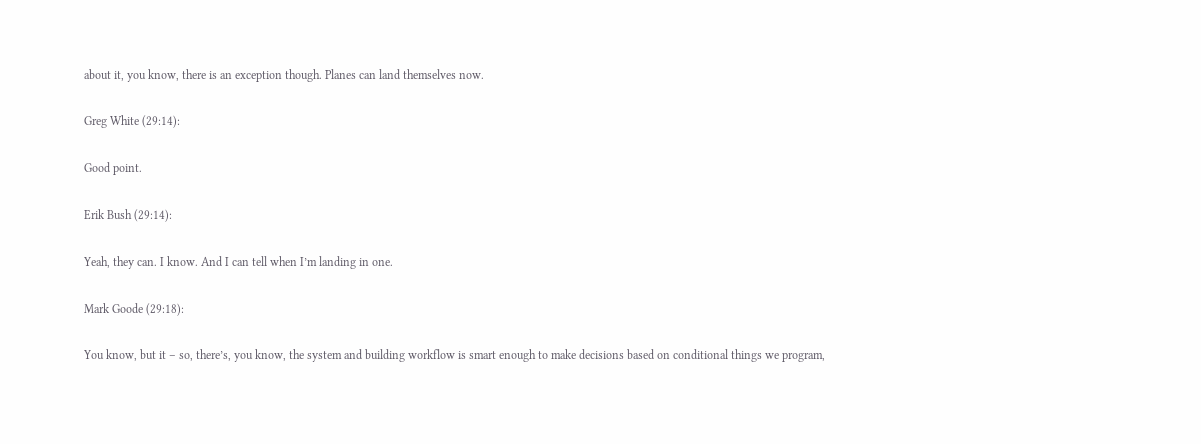about it, you know, there is an exception though. Planes can land themselves now.

Greg White (29:14):

Good point.

Erik Bush (29:14):

Yeah, they can. I know. And I can tell when I’m landing in one.

Mark Goode (29:18):

You know, but it – so, there’s, you know, the system and building workflow is smart enough to make decisions based on conditional things we program,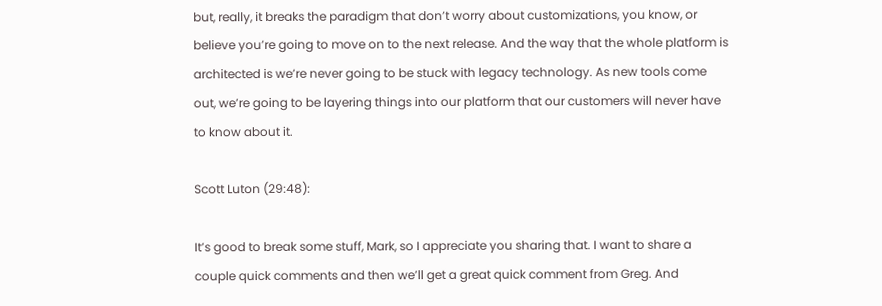but, really, it breaks the paradigm that don’t worry about customizations, you know, or believe you’re going to move on to the next release. And the way that the whole platform is architected is we’re never going to be stuck with legacy technology. As new tools come out, we’re going to be layering things into our platform that our customers will never have to know about it.

Scott Luton (29:48):

It’s good to break some stuff, Mark, so I appreciate you sharing that. I want to share a couple quick comments and then we’ll get a great quick comment from Greg. And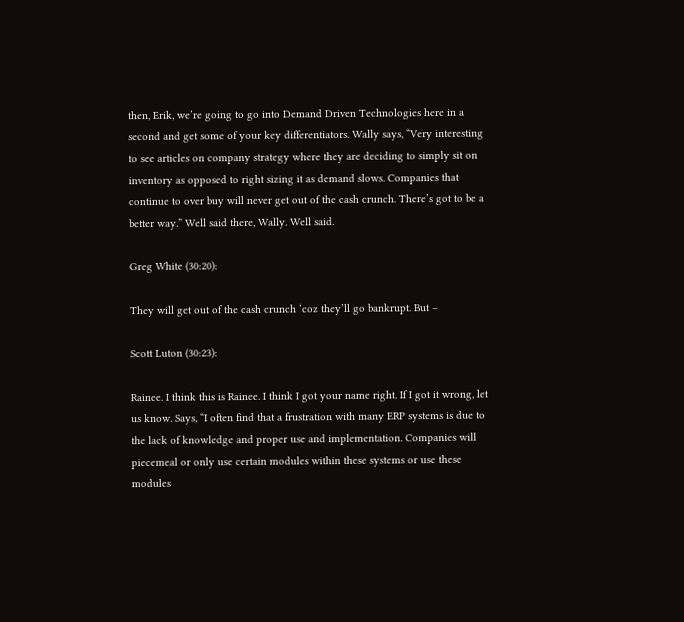then, Erik, we’re going to go into Demand Driven Technologies here in a second and get some of your key differentiators. Wally says, “Very interesting to see articles on company strategy where they are deciding to simply sit on inventory as opposed to right sizing it as demand slows. Companies that continue to over buy will never get out of the cash crunch. There’s got to be a better way.” Well said there, Wally. Well said.

Greg White (30:20):

They will get out of the cash crunch ‘coz they’ll go bankrupt. But –

Scott Luton (30:23):

Rainee. I think this is Rainee. I think I got your name right. If I got it wrong, let us know. Says, “I often find that a frustration with many ERP systems is due to the lack of knowledge and proper use and implementation. Companies will piecemeal or only use certain modules within these systems or use these modules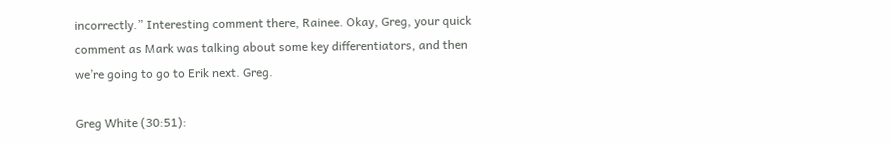incorrectly.” Interesting comment there, Rainee. Okay, Greg, your quick comment as Mark was talking about some key differentiators, and then we’re going to go to Erik next. Greg.

Greg White (30:51):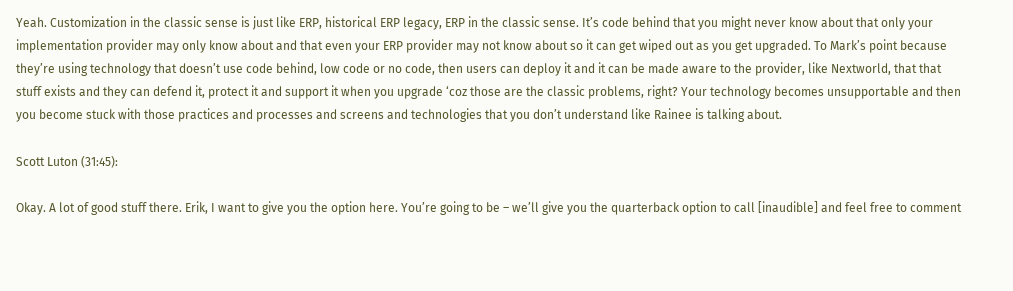Yeah. Customization in the classic sense is just like ERP, historical ERP legacy, ERP in the classic sense. It’s code behind that you might never know about that only your implementation provider may only know about and that even your ERP provider may not know about so it can get wiped out as you get upgraded. To Mark’s point because they’re using technology that doesn’t use code behind, low code or no code, then users can deploy it and it can be made aware to the provider, like Nextworld, that that stuff exists and they can defend it, protect it and support it when you upgrade ‘coz those are the classic problems, right? Your technology becomes unsupportable and then you become stuck with those practices and processes and screens and technologies that you don’t understand like Rainee is talking about.

Scott Luton (31:45):

Okay. A lot of good stuff there. Erik, I want to give you the option here. You’re going to be – we’ll give you the quarterback option to call [inaudible] and feel free to comment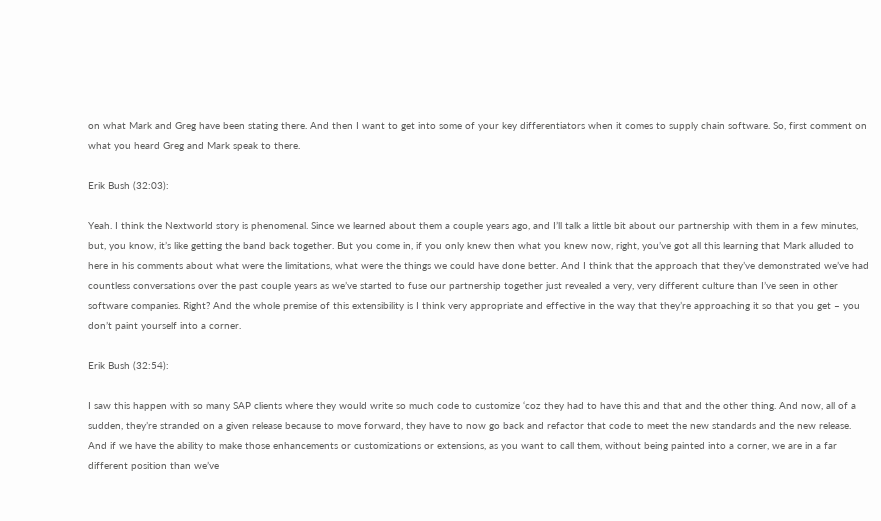on what Mark and Greg have been stating there. And then I want to get into some of your key differentiators when it comes to supply chain software. So, first comment on what you heard Greg and Mark speak to there.

Erik Bush (32:03):

Yeah. I think the Nextworld story is phenomenal. Since we learned about them a couple years ago, and I’ll talk a little bit about our partnership with them in a few minutes, but, you know, it’s like getting the band back together. But you come in, if you only knew then what you knew now, right, you’ve got all this learning that Mark alluded to here in his comments about what were the limitations, what were the things we could have done better. And I think that the approach that they’ve demonstrated we’ve had countless conversations over the past couple years as we’ve started to fuse our partnership together just revealed a very, very different culture than I’ve seen in other software companies. Right? And the whole premise of this extensibility is I think very appropriate and effective in the way that they’re approaching it so that you get – you don’t paint yourself into a corner.

Erik Bush (32:54):

I saw this happen with so many SAP clients where they would write so much code to customize ‘coz they had to have this and that and the other thing. And now, all of a sudden, they’re stranded on a given release because to move forward, they have to now go back and refactor that code to meet the new standards and the new release. And if we have the ability to make those enhancements or customizations or extensions, as you want to call them, without being painted into a corner, we are in a far different position than we’ve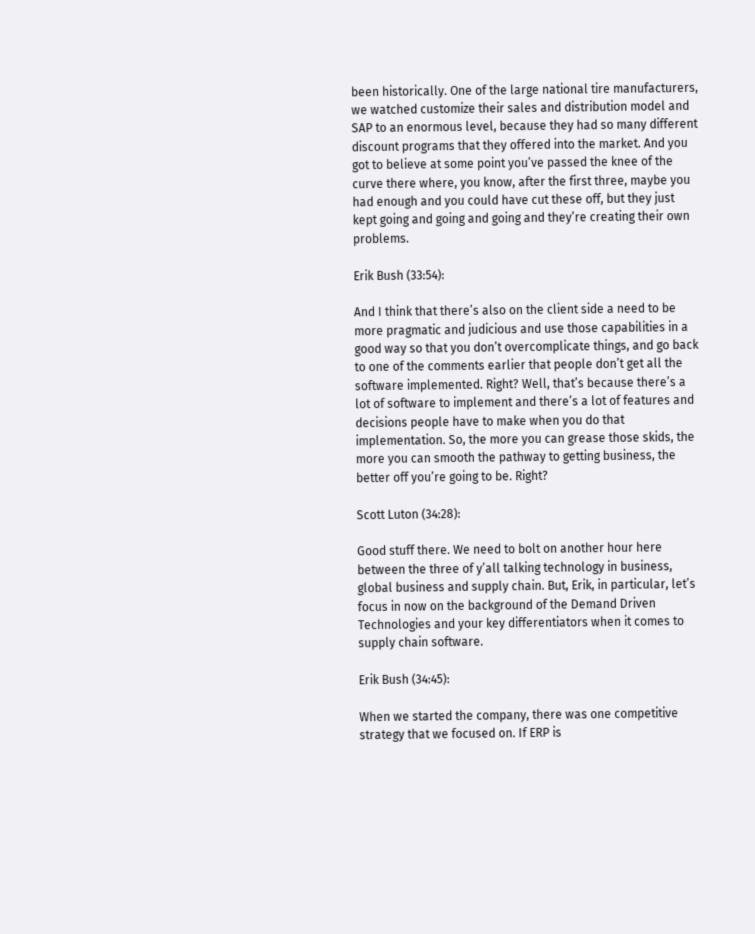been historically. One of the large national tire manufacturers, we watched customize their sales and distribution model and SAP to an enormous level, because they had so many different discount programs that they offered into the market. And you got to believe at some point you’ve passed the knee of the curve there where, you know, after the first three, maybe you had enough and you could have cut these off, but they just kept going and going and going and they’re creating their own problems.

Erik Bush (33:54):

And I think that there’s also on the client side a need to be more pragmatic and judicious and use those capabilities in a good way so that you don’t overcomplicate things, and go back to one of the comments earlier that people don’t get all the software implemented. Right? Well, that’s because there’s a lot of software to implement and there’s a lot of features and decisions people have to make when you do that implementation. So, the more you can grease those skids, the more you can smooth the pathway to getting business, the better off you’re going to be. Right?

Scott Luton (34:28):

Good stuff there. We need to bolt on another hour here between the three of y’all talking technology in business, global business and supply chain. But, Erik, in particular, let’s focus in now on the background of the Demand Driven Technologies and your key differentiators when it comes to supply chain software.

Erik Bush (34:45):

When we started the company, there was one competitive strategy that we focused on. If ERP is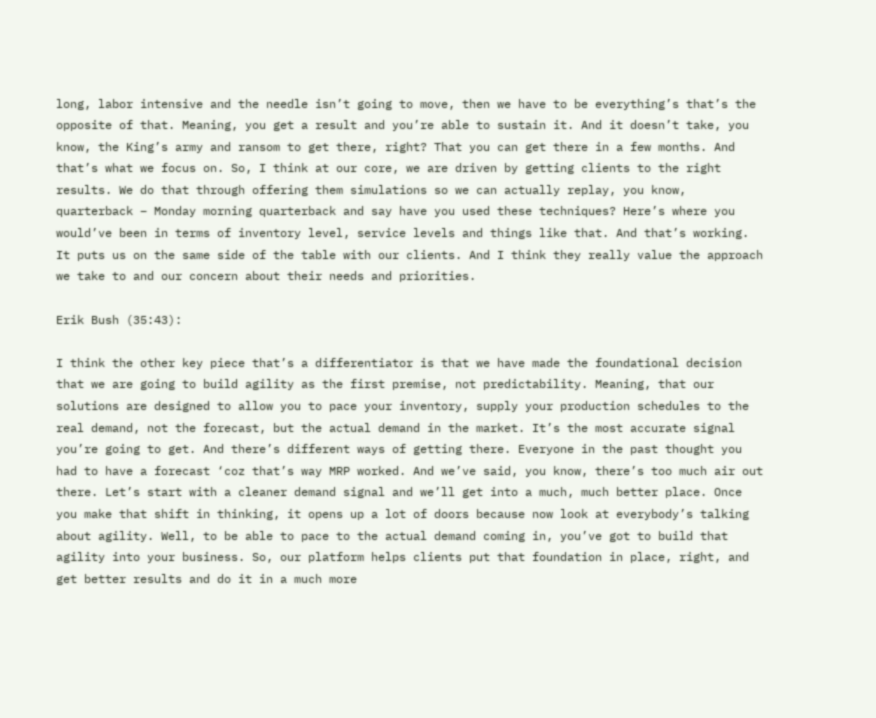long, labor intensive and the needle isn’t going to move, then we have to be everything’s that’s the opposite of that. Meaning, you get a result and you’re able to sustain it. And it doesn’t take, you know, the King’s army and ransom to get there, right? That you can get there in a few months. And that’s what we focus on. So, I think at our core, we are driven by getting clients to the right results. We do that through offering them simulations so we can actually replay, you know, quarterback – Monday morning quarterback and say have you used these techniques? Here’s where you would’ve been in terms of inventory level, service levels and things like that. And that’s working. It puts us on the same side of the table with our clients. And I think they really value the approach we take to and our concern about their needs and priorities.

Erik Bush (35:43):

I think the other key piece that’s a differentiator is that we have made the foundational decision that we are going to build agility as the first premise, not predictability. Meaning, that our solutions are designed to allow you to pace your inventory, supply your production schedules to the real demand, not the forecast, but the actual demand in the market. It’s the most accurate signal you’re going to get. And there’s different ways of getting there. Everyone in the past thought you had to have a forecast ‘coz that’s way MRP worked. And we’ve said, you know, there’s too much air out there. Let’s start with a cleaner demand signal and we’ll get into a much, much better place. Once you make that shift in thinking, it opens up a lot of doors because now look at everybody’s talking about agility. Well, to be able to pace to the actual demand coming in, you’ve got to build that agility into your business. So, our platform helps clients put that foundation in place, right, and get better results and do it in a much more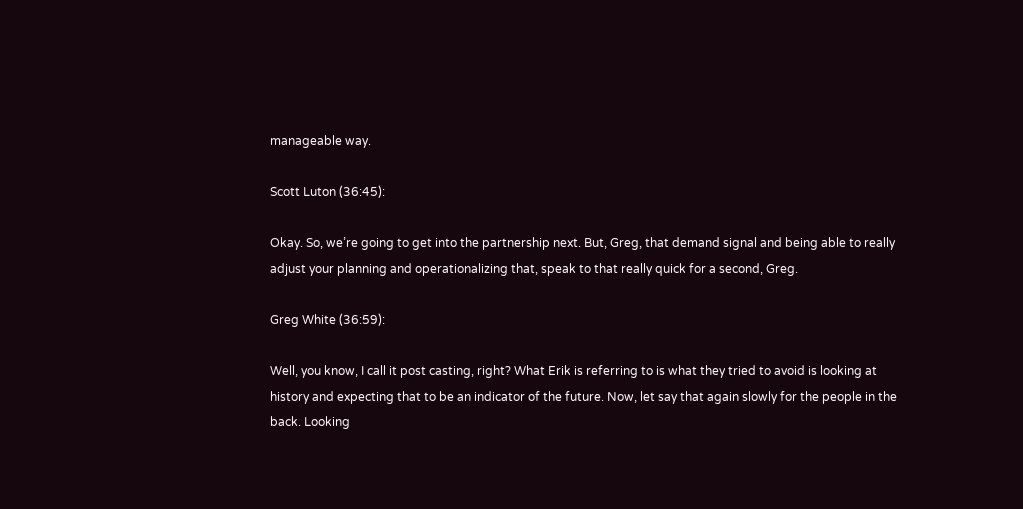manageable way.

Scott Luton (36:45):

Okay. So, we’re going to get into the partnership next. But, Greg, that demand signal and being able to really adjust your planning and operationalizing that, speak to that really quick for a second, Greg.

Greg White (36:59):

Well, you know, I call it post casting, right? What Erik is referring to is what they tried to avoid is looking at history and expecting that to be an indicator of the future. Now, let say that again slowly for the people in the back. Looking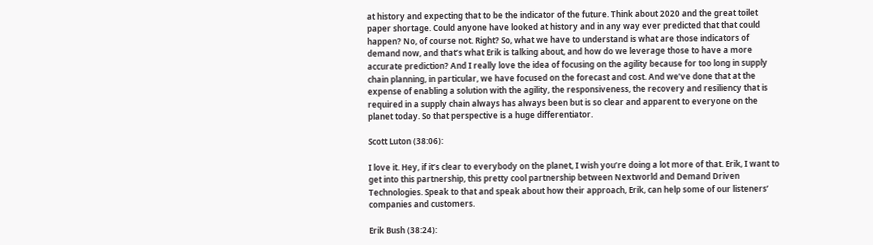at history and expecting that to be the indicator of the future. Think about 2020 and the great toilet paper shortage. Could anyone have looked at history and in any way ever predicted that that could happen? No, of course not. Right? So, what we have to understand is what are those indicators of demand now, and that’s what Erik is talking about, and how do we leverage those to have a more accurate prediction? And I really love the idea of focusing on the agility because for too long in supply chain planning, in particular, we have focused on the forecast and cost. And we’ve done that at the expense of enabling a solution with the agility, the responsiveness, the recovery and resiliency that is required in a supply chain always has always been but is so clear and apparent to everyone on the planet today. So that perspective is a huge differentiator.

Scott Luton (38:06):

I love it. Hey, if it’s clear to everybody on the planet, I wish you’re doing a lot more of that. Erik, I want to get into this partnership, this pretty cool partnership between Nextworld and Demand Driven Technologies. Speak to that and speak about how their approach, Erik, can help some of our listeners’ companies and customers.

Erik Bush (38:24):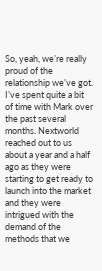So, yeah, we’re really proud of the relationship we’ve got. I’ve spent quite a bit of time with Mark over the past several months. Nextworld reached out to us about a year and a half ago as they were starting to get ready to launch into the market and they were intrigued with the demand of the methods that we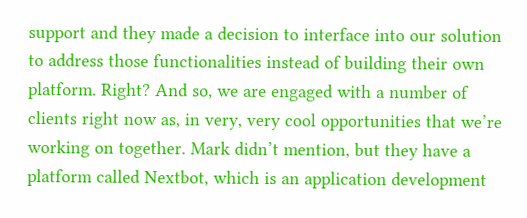support and they made a decision to interface into our solution to address those functionalities instead of building their own platform. Right? And so, we are engaged with a number of clients right now as, in very, very cool opportunities that we’re working on together. Mark didn’t mention, but they have a platform called Nextbot, which is an application development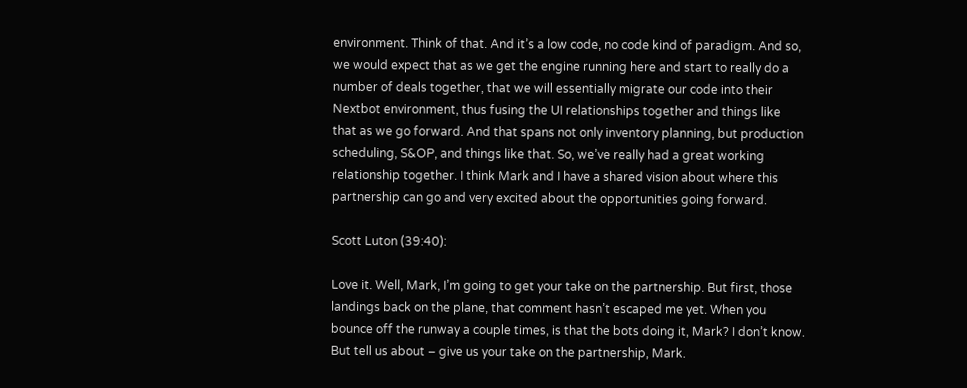environment. Think of that. And it’s a low code, no code kind of paradigm. And so, we would expect that as we get the engine running here and start to really do a number of deals together, that we will essentially migrate our code into their Nextbot environment, thus fusing the UI relationships together and things like that as we go forward. And that spans not only inventory planning, but production scheduling, S&OP, and things like that. So, we’ve really had a great working relationship together. I think Mark and I have a shared vision about where this partnership can go and very excited about the opportunities going forward.

Scott Luton (39:40):

Love it. Well, Mark, I’m going to get your take on the partnership. But first, those landings back on the plane, that comment hasn’t escaped me yet. When you bounce off the runway a couple times, is that the bots doing it, Mark? I don’t know. But tell us about – give us your take on the partnership, Mark.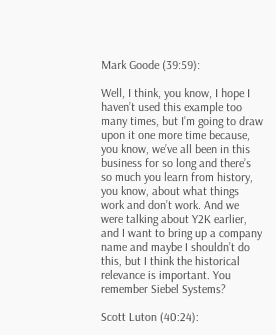Mark Goode (39:59):

Well, I think, you know, I hope I haven’t used this example too many times, but I’m going to draw upon it one more time because, you know, we’ve all been in this business for so long and there’s so much you learn from history, you know, about what things work and don’t work. And we were talking about Y2K earlier, and I want to bring up a company name and maybe I shouldn’t do this, but I think the historical relevance is important. You remember Siebel Systems?

Scott Luton (40:24):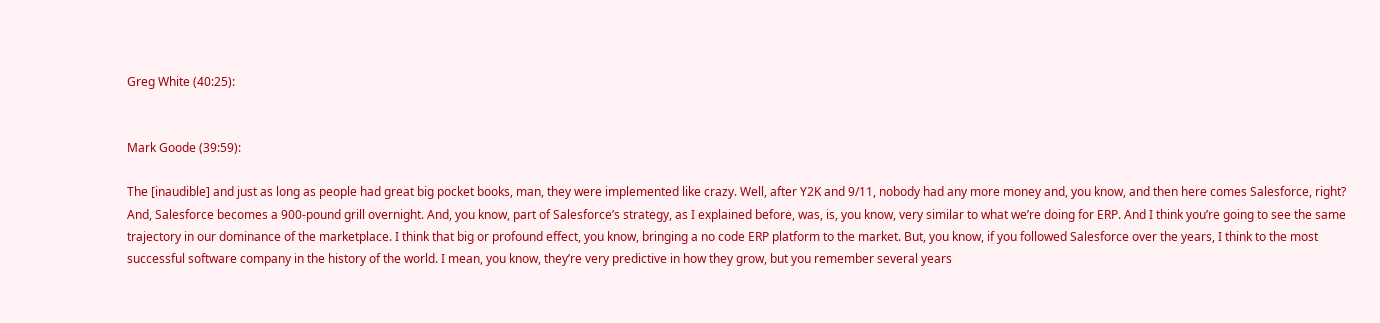Greg White (40:25):


Mark Goode (39:59):

The [inaudible] and just as long as people had great big pocket books, man, they were implemented like crazy. Well, after Y2K and 9/11, nobody had any more money and, you know, and then here comes Salesforce, right? And, Salesforce becomes a 900-pound grill overnight. And, you know, part of Salesforce’s strategy, as I explained before, was, is, you know, very similar to what we’re doing for ERP. And I think you’re going to see the same trajectory in our dominance of the marketplace. I think that big or profound effect, you know, bringing a no code ERP platform to the market. But, you know, if you followed Salesforce over the years, I think to the most successful software company in the history of the world. I mean, you know, they’re very predictive in how they grow, but you remember several years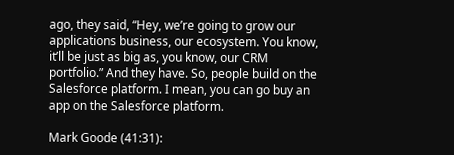ago, they said, “Hey, we’re going to grow our applications business, our ecosystem. You know, it’ll be just as big as, you know, our CRM portfolio.” And they have. So, people build on the Salesforce platform. I mean, you can go buy an app on the Salesforce platform.

Mark Goode (41:31):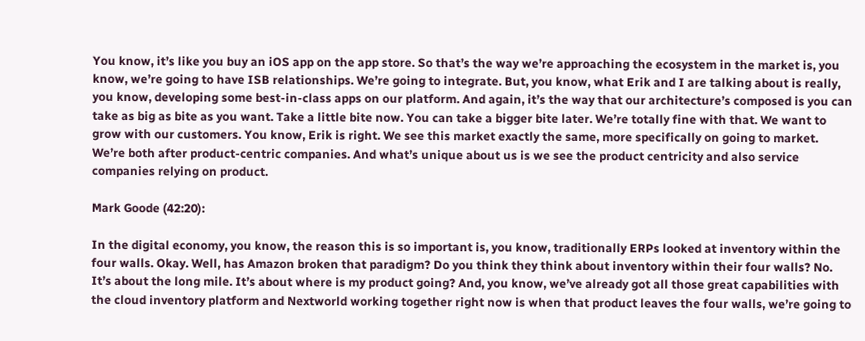You know, it’s like you buy an iOS app on the app store. So that’s the way we’re approaching the ecosystem in the market is, you know, we’re going to have ISB relationships. We’re going to integrate. But, you know, what Erik and I are talking about is really, you know, developing some best-in-class apps on our platform. And again, it’s the way that our architecture’s composed is you can take as big as bite as you want. Take a little bite now. You can take a bigger bite later. We’re totally fine with that. We want to grow with our customers. You know, Erik is right. We see this market exactly the same, more specifically on going to market. We’re both after product-centric companies. And what’s unique about us is we see the product centricity and also service companies relying on product.

Mark Goode (42:20):

In the digital economy, you know, the reason this is so important is, you know, traditionally ERPs looked at inventory within the four walls. Okay. Well, has Amazon broken that paradigm? Do you think they think about inventory within their four walls? No. It’s about the long mile. It’s about where is my product going? And, you know, we’ve already got all those great capabilities with the cloud inventory platform and Nextworld working together right now is when that product leaves the four walls, we’re going to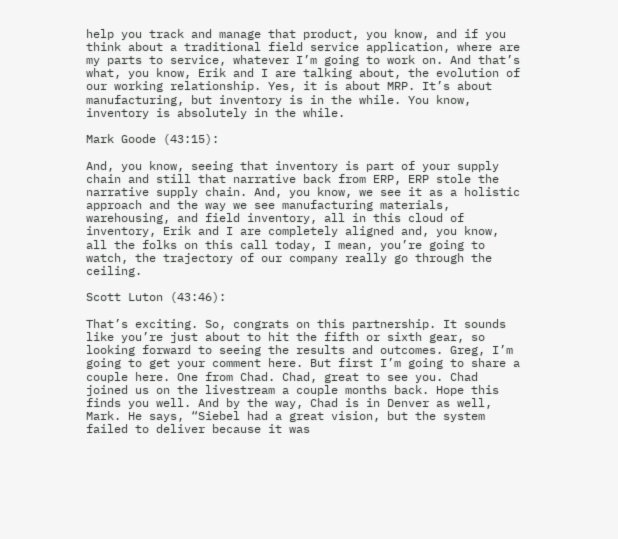help you track and manage that product, you know, and if you think about a traditional field service application, where are my parts to service, whatever I’m going to work on. And that’s what, you know, Erik and I are talking about, the evolution of our working relationship. Yes, it is about MRP. It’s about manufacturing, but inventory is in the while. You know, inventory is absolutely in the while.

Mark Goode (43:15):

And, you know, seeing that inventory is part of your supply chain and still that narrative back from ERP, ERP stole the narrative supply chain. And, you know, we see it as a holistic approach and the way we see manufacturing materials, warehousing, and field inventory, all in this cloud of inventory, Erik and I are completely aligned and, you know, all the folks on this call today, I mean, you’re going to watch, the trajectory of our company really go through the ceiling.

Scott Luton (43:46):

That’s exciting. So, congrats on this partnership. It sounds like you’re just about to hit the fifth or sixth gear, so looking forward to seeing the results and outcomes. Greg, I’m going to get your comment here. But first I’m going to share a couple here. One from Chad. Chad, great to see you. Chad joined us on the livestream a couple months back. Hope this finds you well. And by the way, Chad is in Denver as well, Mark. He says, “Siebel had a great vision, but the system failed to deliver because it was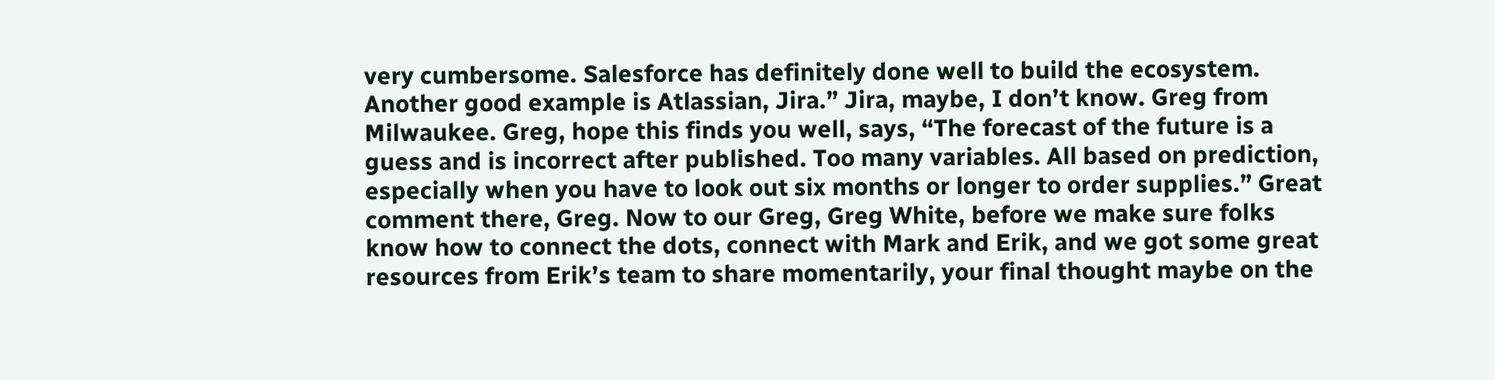very cumbersome. Salesforce has definitely done well to build the ecosystem. Another good example is Atlassian, Jira.” Jira, maybe, I don’t know. Greg from Milwaukee. Greg, hope this finds you well, says, “The forecast of the future is a guess and is incorrect after published. Too many variables. All based on prediction, especially when you have to look out six months or longer to order supplies.” Great comment there, Greg. Now to our Greg, Greg White, before we make sure folks know how to connect the dots, connect with Mark and Erik, and we got some great resources from Erik’s team to share momentarily, your final thought maybe on the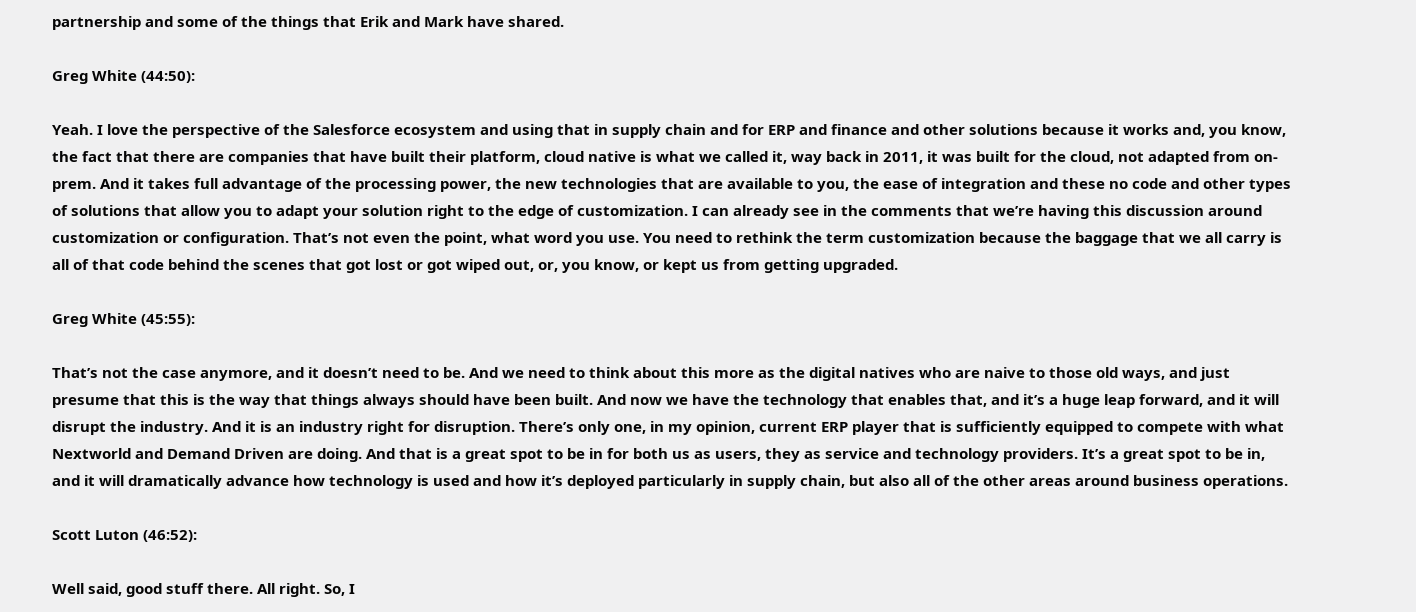partnership and some of the things that Erik and Mark have shared.

Greg White (44:50):

Yeah. I love the perspective of the Salesforce ecosystem and using that in supply chain and for ERP and finance and other solutions because it works and, you know, the fact that there are companies that have built their platform, cloud native is what we called it, way back in 2011, it was built for the cloud, not adapted from on-prem. And it takes full advantage of the processing power, the new technologies that are available to you, the ease of integration and these no code and other types of solutions that allow you to adapt your solution right to the edge of customization. I can already see in the comments that we’re having this discussion around customization or configuration. That’s not even the point, what word you use. You need to rethink the term customization because the baggage that we all carry is all of that code behind the scenes that got lost or got wiped out, or, you know, or kept us from getting upgraded.

Greg White (45:55):

That’s not the case anymore, and it doesn’t need to be. And we need to think about this more as the digital natives who are naive to those old ways, and just presume that this is the way that things always should have been built. And now we have the technology that enables that, and it’s a huge leap forward, and it will disrupt the industry. And it is an industry right for disruption. There’s only one, in my opinion, current ERP player that is sufficiently equipped to compete with what Nextworld and Demand Driven are doing. And that is a great spot to be in for both us as users, they as service and technology providers. It’s a great spot to be in, and it will dramatically advance how technology is used and how it’s deployed particularly in supply chain, but also all of the other areas around business operations.

Scott Luton (46:52):

Well said, good stuff there. All right. So, I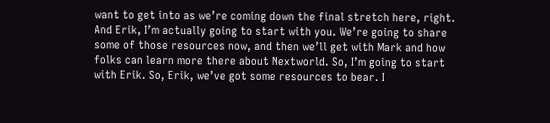want to get into as we’re coming down the final stretch here, right. And Erik, I’m actually going to start with you. We’re going to share some of those resources now, and then we’ll get with Mark and how folks can learn more there about Nextworld. So, I’m going to start with Erik. So, Erik, we’ve got some resources to bear. I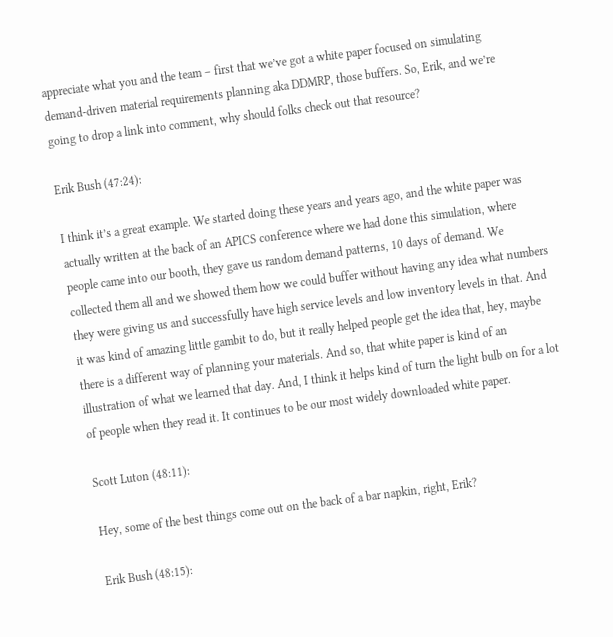appreciate what you and the team – first that we’ve got a white paper focused on simulating demand-driven material requirements planning aka DDMRP, those buffers. So, Erik, and we’re going to drop a link into comment, why should folks check out that resource?

Erik Bush (47:24):

I think it’s a great example. We started doing these years and years ago, and the white paper was actually written at the back of an APICS conference where we had done this simulation, where people came into our booth, they gave us random demand patterns, 10 days of demand. We collected them all and we showed them how we could buffer without having any idea what numbers they were giving us and successfully have high service levels and low inventory levels in that. And it was kind of amazing little gambit to do, but it really helped people get the idea that, hey, maybe there is a different way of planning your materials. And so, that white paper is kind of an illustration of what we learned that day. And, I think it helps kind of turn the light bulb on for a lot of people when they read it. It continues to be our most widely downloaded white paper.

Scott Luton (48:11):

Hey, some of the best things come out on the back of a bar napkin, right, Erik?

Erik Bush (48:15):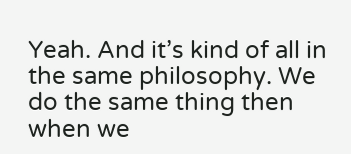Yeah. And it’s kind of all in the same philosophy. We do the same thing then when we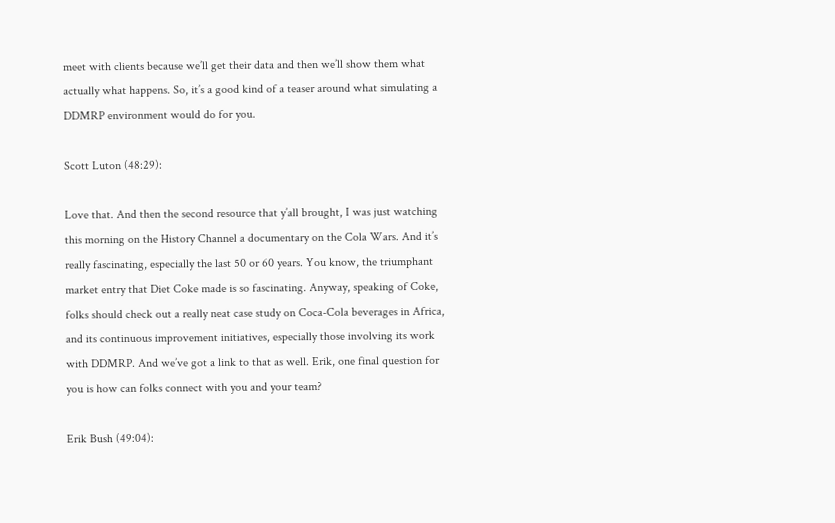meet with clients because we’ll get their data and then we’ll show them what actually what happens. So, it’s a good kind of a teaser around what simulating a DDMRP environment would do for you.

Scott Luton (48:29):

Love that. And then the second resource that y’all brought, I was just watching this morning on the History Channel a documentary on the Cola Wars. And it’s really fascinating, especially the last 50 or 60 years. You know, the triumphant market entry that Diet Coke made is so fascinating. Anyway, speaking of Coke, folks should check out a really neat case study on Coca-Cola beverages in Africa, and its continuous improvement initiatives, especially those involving its work with DDMRP. And we’ve got a link to that as well. Erik, one final question for you is how can folks connect with you and your team?

Erik Bush (49:04):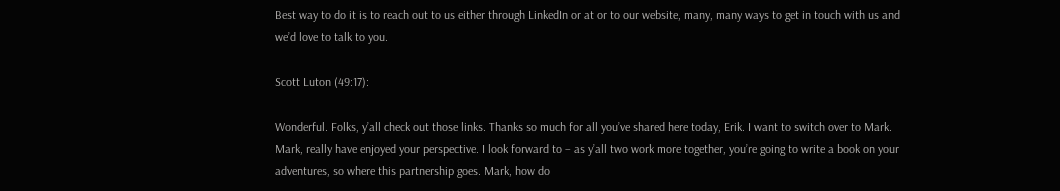Best way to do it is to reach out to us either through LinkedIn or at or to our website, many, many ways to get in touch with us and we’d love to talk to you.

Scott Luton (49:17):

Wonderful. Folks, y’all check out those links. Thanks so much for all you’ve shared here today, Erik. I want to switch over to Mark. Mark, really have enjoyed your perspective. I look forward to – as y’all two work more together, you’re going to write a book on your adventures, so where this partnership goes. Mark, how do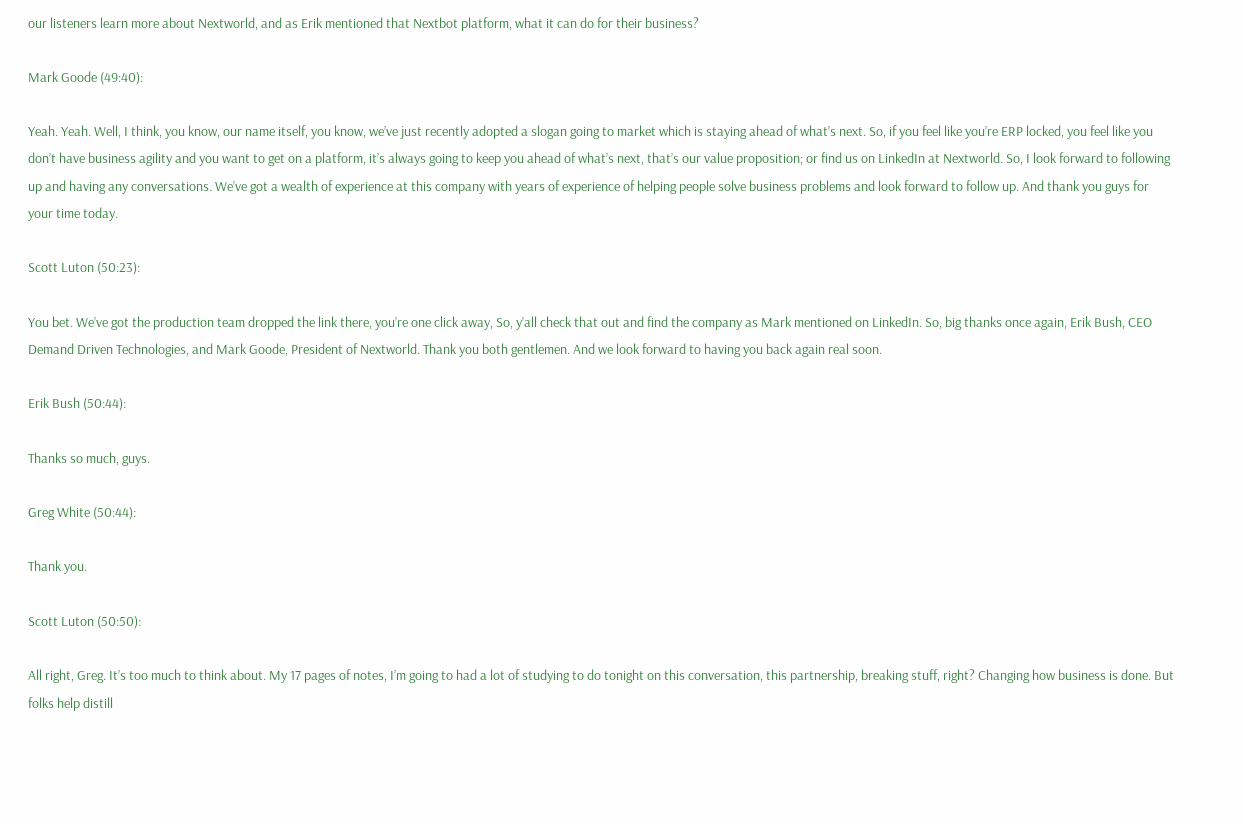our listeners learn more about Nextworld, and as Erik mentioned that Nextbot platform, what it can do for their business?

Mark Goode (49:40):

Yeah. Yeah. Well, I think, you know, our name itself, you know, we’ve just recently adopted a slogan going to market which is staying ahead of what’s next. So, if you feel like you’re ERP locked, you feel like you don’t have business agility and you want to get on a platform, it’s always going to keep you ahead of what’s next, that’s our value proposition; or find us on LinkedIn at Nextworld. So, I look forward to following up and having any conversations. We’ve got a wealth of experience at this company with years of experience of helping people solve business problems and look forward to follow up. And thank you guys for your time today.

Scott Luton (50:23):

You bet. We’ve got the production team dropped the link there, you’re one click away, So, y’all check that out and find the company as Mark mentioned on LinkedIn. So, big thanks once again, Erik Bush, CEO Demand Driven Technologies, and Mark Goode, President of Nextworld. Thank you both gentlemen. And we look forward to having you back again real soon.

Erik Bush (50:44):

Thanks so much, guys.

Greg White (50:44):

Thank you.

Scott Luton (50:50):

All right, Greg. It’s too much to think about. My 17 pages of notes, I’m going to had a lot of studying to do tonight on this conversation, this partnership, breaking stuff, right? Changing how business is done. But folks help distill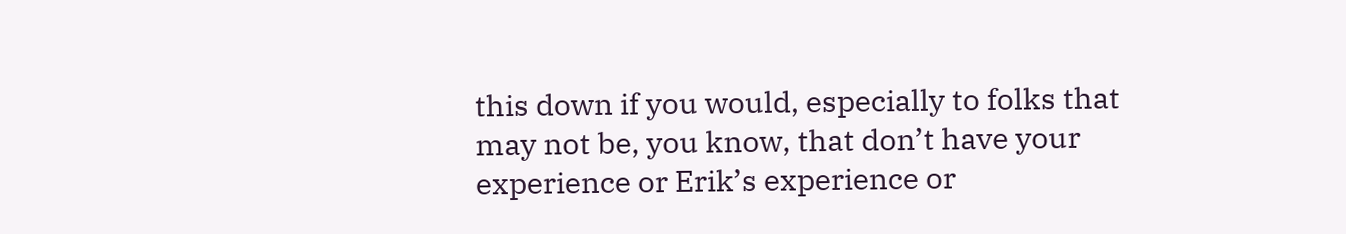this down if you would, especially to folks that may not be, you know, that don’t have your experience or Erik’s experience or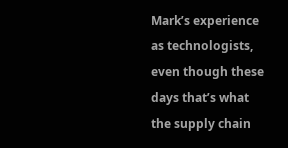Mark’s experience as technologists, even though these days that’s what the supply chain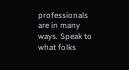professionals are in many ways. Speak to what folks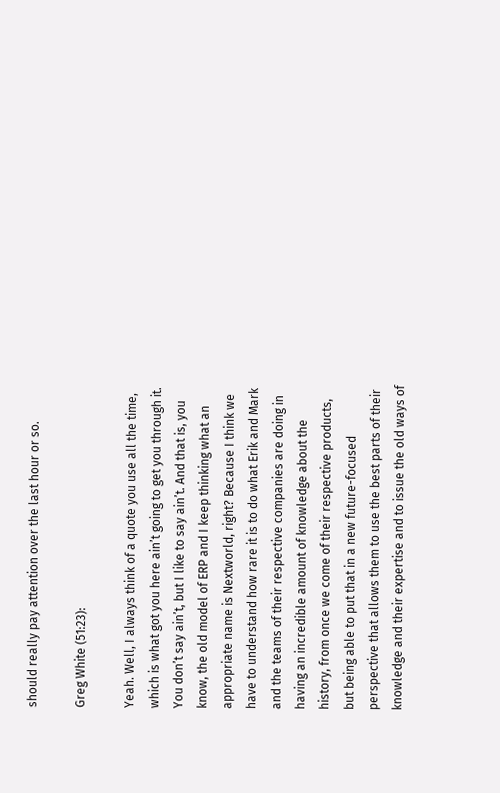should really pay attention over the last hour or so.

Greg White (51:23):

Yeah. Well, I always think of a quote you use all the time, which is what got you here ain’t going to get you through it. You don’t say ain’t, but I like to say ain’t. And that is, you know, the old model of ERP and I keep thinking what an appropriate name is Nextworld, right? Because I think we have to understand how rare it is to do what Erik and Mark and the teams of their respective companies are doing in having an incredible amount of knowledge about the history, from once we come of their respective products, but being able to put that in a new future-focused perspective that allows them to use the best parts of their knowledge and their expertise and to issue the old ways of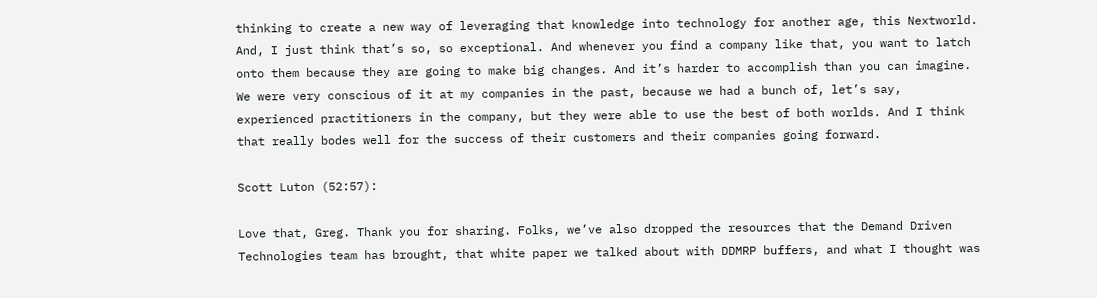thinking to create a new way of leveraging that knowledge into technology for another age, this Nextworld. And, I just think that’s so, so exceptional. And whenever you find a company like that, you want to latch onto them because they are going to make big changes. And it’s harder to accomplish than you can imagine. We were very conscious of it at my companies in the past, because we had a bunch of, let’s say, experienced practitioners in the company, but they were able to use the best of both worlds. And I think that really bodes well for the success of their customers and their companies going forward.

Scott Luton (52:57):

Love that, Greg. Thank you for sharing. Folks, we’ve also dropped the resources that the Demand Driven Technologies team has brought, that white paper we talked about with DDMRP buffers, and what I thought was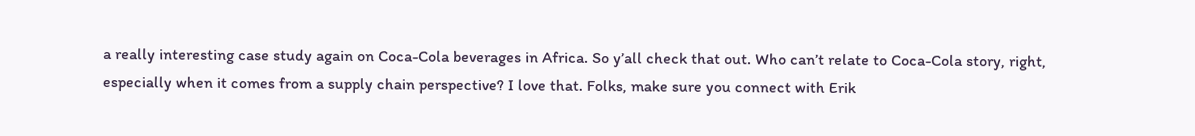a really interesting case study again on Coca-Cola beverages in Africa. So y’all check that out. Who can’t relate to Coca-Cola story, right, especially when it comes from a supply chain perspective? I love that. Folks, make sure you connect with Erik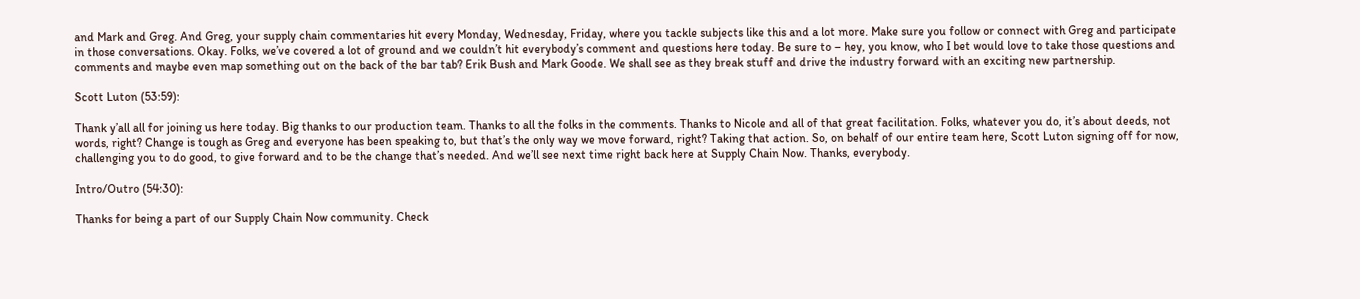and Mark and Greg. And Greg, your supply chain commentaries hit every Monday, Wednesday, Friday, where you tackle subjects like this and a lot more. Make sure you follow or connect with Greg and participate in those conversations. Okay. Folks, we’ve covered a lot of ground and we couldn’t hit everybody’s comment and questions here today. Be sure to – hey, you know, who I bet would love to take those questions and comments and maybe even map something out on the back of the bar tab? Erik Bush and Mark Goode. We shall see as they break stuff and drive the industry forward with an exciting new partnership.

Scott Luton (53:59):

Thank y’all all for joining us here today. Big thanks to our production team. Thanks to all the folks in the comments. Thanks to Nicole and all of that great facilitation. Folks, whatever you do, it’s about deeds, not words, right? Change is tough as Greg and everyone has been speaking to, but that’s the only way we move forward, right? Taking that action. So, on behalf of our entire team here, Scott Luton signing off for now, challenging you to do good, to give forward and to be the change that’s needed. And we’ll see next time right back here at Supply Chain Now. Thanks, everybody.

Intro/Outro (54:30):

Thanks for being a part of our Supply Chain Now community. Check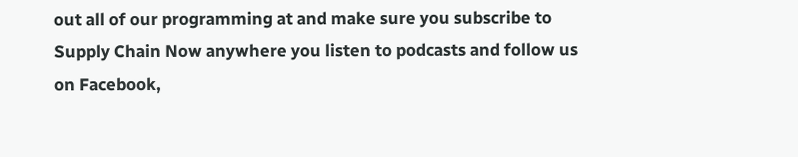out all of our programming at and make sure you subscribe to Supply Chain Now anywhere you listen to podcasts and follow us on Facebook,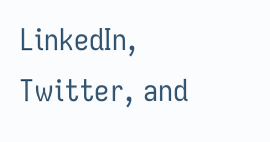LinkedIn, Twitter, and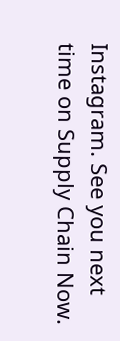Instagram. See you next time on Supply Chain Now.